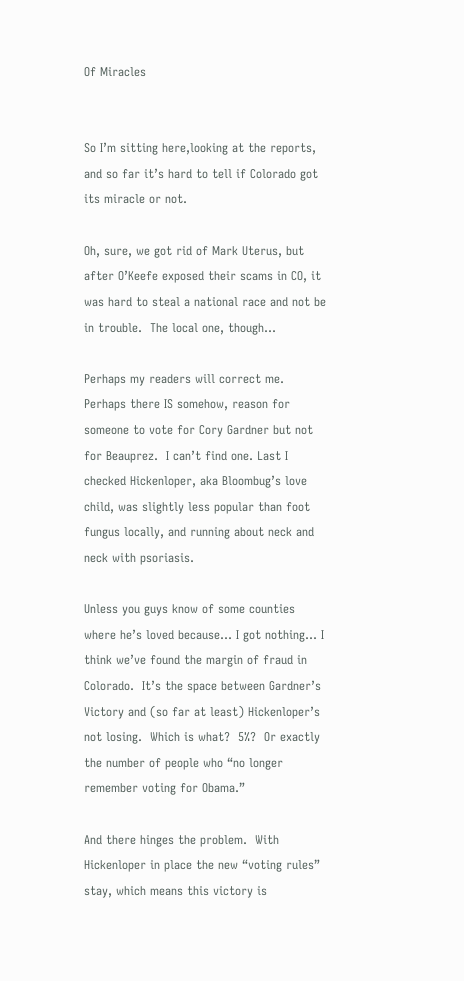Of Miracles


So I’m sitting here,looking at the reports, and so far it’s hard to tell if Colorado got its miracle or not.

Oh, sure, we got rid of Mark Uterus, but after O’Keefe exposed their scams in CO, it was hard to steal a national race and not be in trouble.  The local one, though…

Perhaps my readers will correct me.  Perhaps there IS somehow, reason for someone to vote for Cory Gardner but not for Beauprez.  I can’t find one. Last I checked Hickenloper, aka Bloombug’s love child, was slightly less popular than foot fungus locally, and running about neck and neck with psoriasis.

Unless you guys know of some counties where he’s loved because… I got nothing… I think we’ve found the margin of fraud in Colorado.  It’s the space between Gardner’s Victory and (so far at least) Hickenloper’s not losing.  Which is what?  5%?  Or exactly the number of people who “no longer remember voting for Obama.”

And there hinges the problem.  With Hickenloper in place the new “voting rules” stay, which means this victory is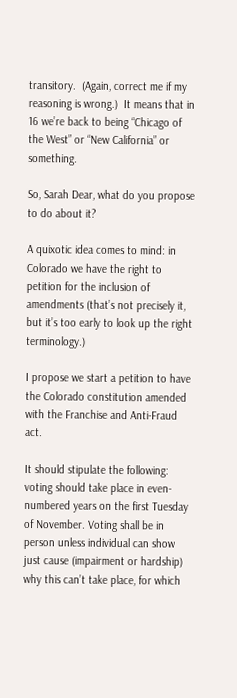transitory.  (Again, correct me if my reasoning is wrong.)  It means that in 16 we’re back to being “Chicago of the West” or “New California” or something.

So, Sarah Dear, what do you propose to do about it?

A quixotic idea comes to mind: in Colorado we have the right to petition for the inclusion of amendments (that’s not precisely it, but it’s too early to look up the right terminology.)

I propose we start a petition to have the Colorado constitution amended with the Franchise and Anti-Fraud act.

It should stipulate the following: voting should take place in even-numbered years on the first Tuesday of November. Voting shall be in person unless individual can show just cause (impairment or hardship) why this can’t take place, for which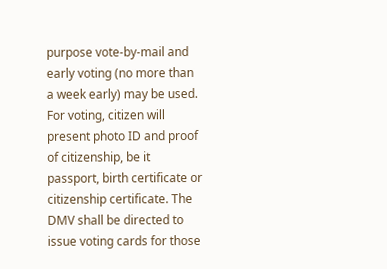purpose vote-by-mail and early voting (no more than a week early) may be used. For voting, citizen will present photo ID and proof of citizenship, be it passport, birth certificate or citizenship certificate. The DMV shall be directed to issue voting cards for those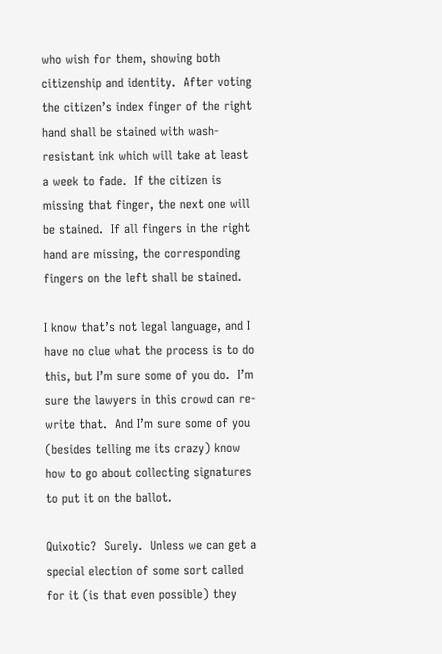who wish for them, showing both citizenship and identity.  After voting the citizen’s index finger of the right hand shall be stained with wash-resistant ink which will take at least a week to fade.  If the citizen is missing that finger, the next one will be stained.  If all fingers in the right hand are missing, the corresponding fingers on the left shall be stained.

I know that’s not legal language, and I have no clue what the process is to do this, but I’m sure some of you do.  I’m sure the lawyers in this crowd can re-write that.  And I’m sure some of you (besides telling me its crazy) know how to go about collecting signatures to put it on the ballot.

Quixotic?  Surely.  Unless we can get a special election of some sort called for it (is that even possible) they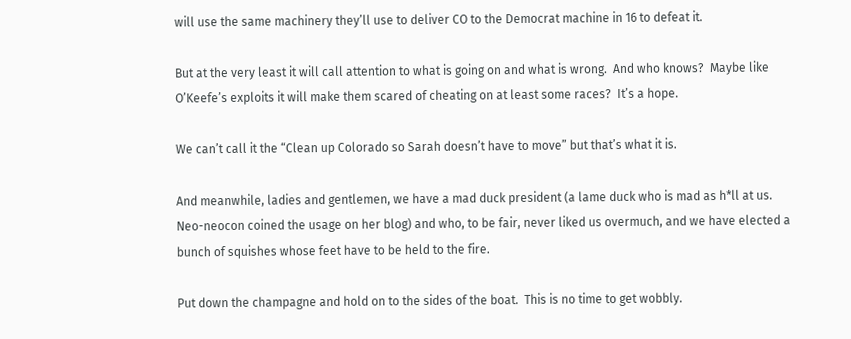will use the same machinery they’ll use to deliver CO to the Democrat machine in 16 to defeat it.

But at the very least it will call attention to what is going on and what is wrong.  And who knows?  Maybe like O’Keefe’s exploits it will make them scared of cheating on at least some races?  It’s a hope.

We can’t call it the “Clean up Colorado so Sarah doesn’t have to move” but that’s what it is.

And meanwhile, ladies and gentlemen, we have a mad duck president (a lame duck who is mad as h*ll at us. Neo-neocon coined the usage on her blog) and who, to be fair, never liked us overmuch, and we have elected a bunch of squishes whose feet have to be held to the fire.

Put down the champagne and hold on to the sides of the boat.  This is no time to get wobbly.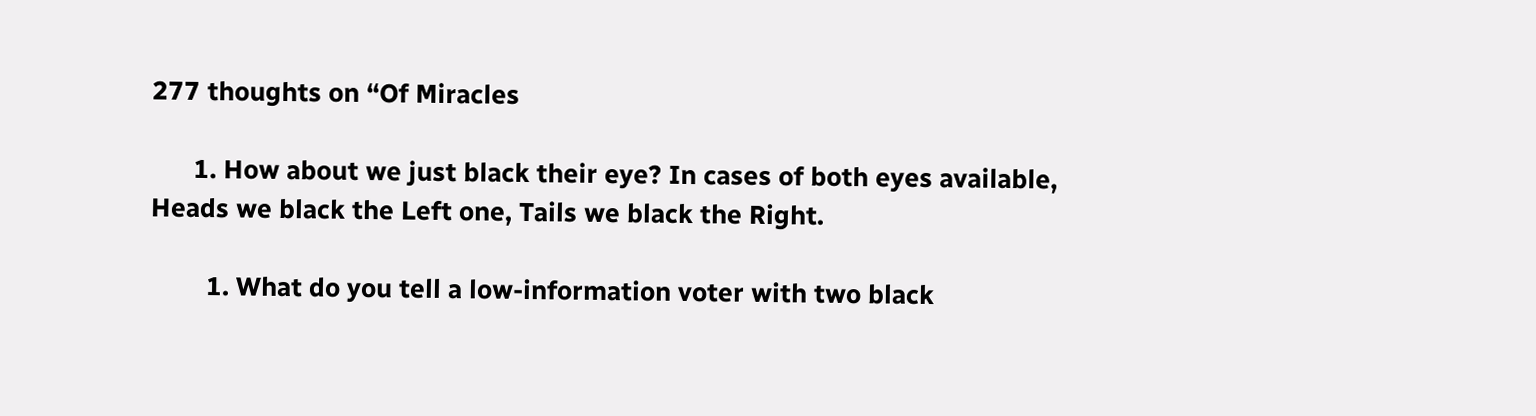277 thoughts on “Of Miracles

      1. How about we just black their eye? In cases of both eyes available, Heads we black the Left one, Tails we black the Right.

        1. What do you tell a low-information voter with two black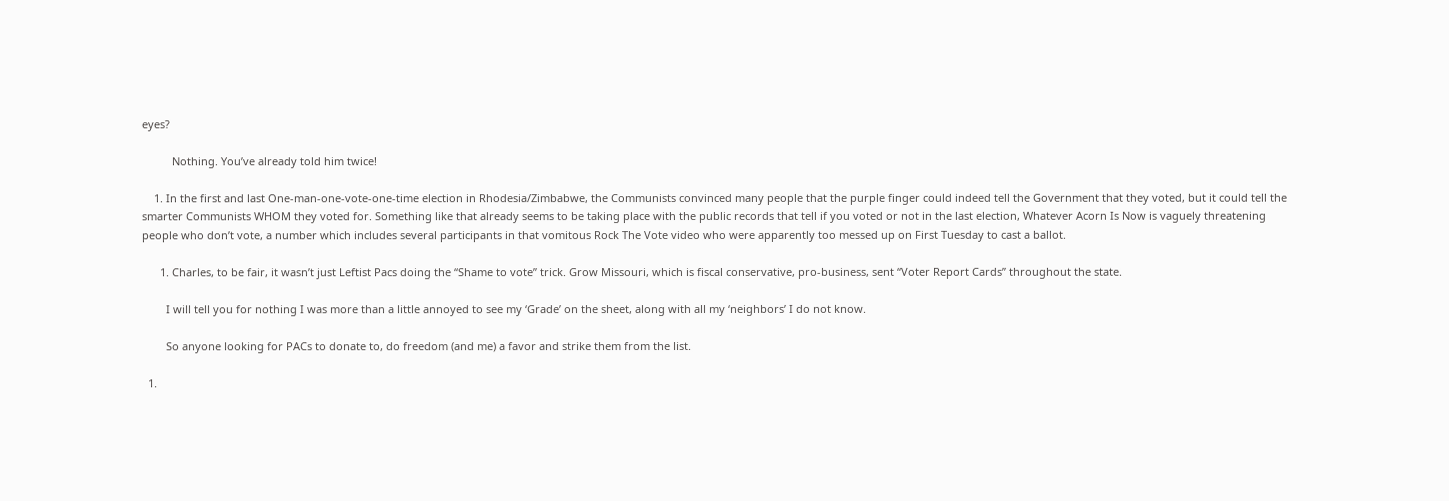eyes?

          Nothing. You’ve already told him twice!

    1. In the first and last One-man-one-vote-one-time election in Rhodesia/Zimbabwe, the Communists convinced many people that the purple finger could indeed tell the Government that they voted, but it could tell the smarter Communists WHOM they voted for. Something like that already seems to be taking place with the public records that tell if you voted or not in the last election, Whatever Acorn Is Now is vaguely threatening people who don’t vote, a number which includes several participants in that vomitous Rock The Vote video who were apparently too messed up on First Tuesday to cast a ballot.

      1. Charles, to be fair, it wasn’t just Leftist Pacs doing the “Shame to vote” trick. Grow Missouri, which is fiscal conservative, pro-business, sent “Voter Report Cards” throughout the state.

        I will tell you for nothing I was more than a little annoyed to see my ‘Grade’ on the sheet, along with all my ‘neighbors’ I do not know.

        So anyone looking for PACs to donate to, do freedom (and me) a favor and strike them from the list.

  1.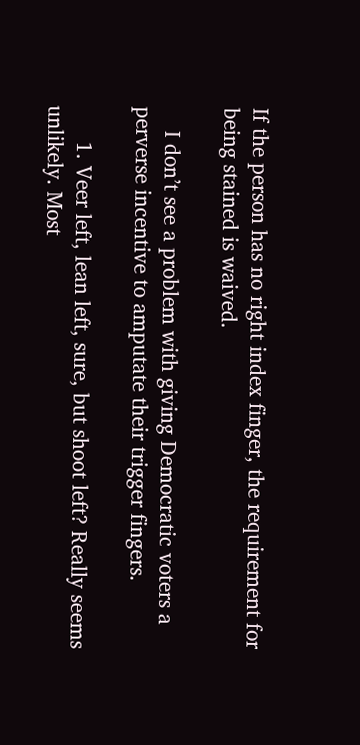If the person has no right index finger, the requirement for being stained is waived.

    I don’t see a problem with giving Democratic voters a perverse incentive to amputate their trigger fingers.

      1. Veer left, lean left, sure, but shoot left? Really seems unlikely. Most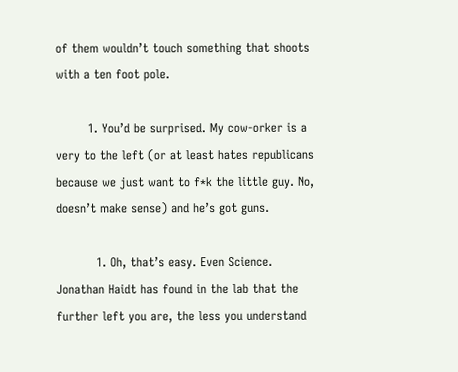of them wouldn’t touch something that shoots with a ten foot pole.

        1. You’d be surprised. My cow-orker is a very to the left (or at least hates republicans because we just want to f*k the little guy. No, doesn’t make sense) and he’s got guns.

          1. Oh, that’s easy. Even Science. Jonathan Haidt has found in the lab that the further left you are, the less you understand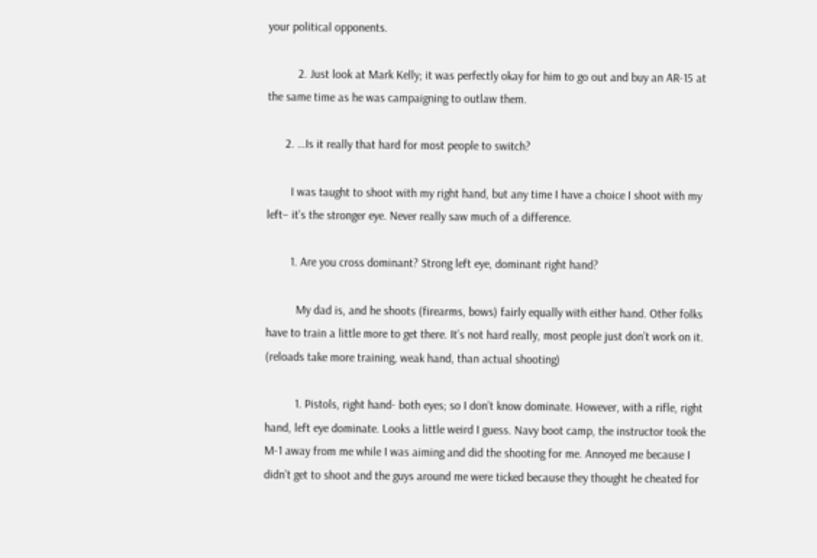your political opponents.

          2. Just look at Mark Kelly; it was perfectly okay for him to go out and buy an AR-15 at the same time as he was campaigning to outlaw them.

      2. …Is it really that hard for most people to switch?

        I was taught to shoot with my right hand, but any time I have a choice I shoot with my left– it’s the stronger eye. Never really saw much of a difference.

        1. Are you cross dominant? Strong left eye, dominant right hand?

          My dad is, and he shoots (firearms, bows) fairly equally with either hand. Other folks have to train a little more to get there. It’s not hard really, most people just don’t work on it. (reloads take more training, weak hand, than actual shooting)

          1. Pistols, right hand- both eyes; so I don’t know dominate. However, with a rifle, right hand, left eye dominate. Looks a little weird I guess. Navy boot camp, the instructor took the M-1 away from me while I was aiming and did the shooting for me. Annoyed me because I didn’t get to shoot and the guys around me were ticked because they thought he cheated for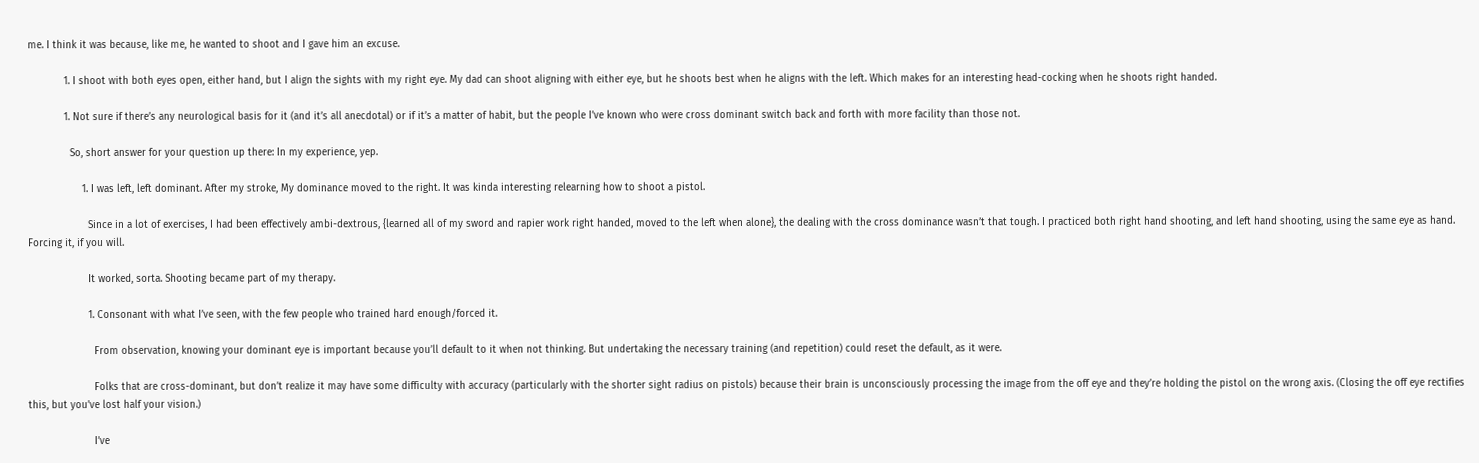me. I think it was because, like me, he wanted to shoot and I gave him an excuse.

            1. I shoot with both eyes open, either hand, but I align the sights with my right eye. My dad can shoot aligning with either eye, but he shoots best when he aligns with the left. Which makes for an interesting head-cocking when he shoots right handed.

            1. Not sure if there’s any neurological basis for it (and it’s all anecdotal) or if it’s a matter of habit, but the people I’ve known who were cross dominant switch back and forth with more facility than those not.

              So, short answer for your question up there: In my experience, yep.

                  1. I was left, left dominant. After my stroke, My dominance moved to the right. It was kinda interesting relearning how to shoot a pistol.

                    Since in a lot of exercises, I had been effectively ambi-dextrous, {learned all of my sword and rapier work right handed, moved to the left when alone}, the dealing with the cross dominance wasn’t that tough. I practiced both right hand shooting, and left hand shooting, using the same eye as hand. Forcing it, if you will.

                    It worked, sorta. Shooting became part of my therapy.

                    1. Consonant with what I’ve seen, with the few people who trained hard enough/forced it.

                      From observation, knowing your dominant eye is important because you’ll default to it when not thinking. But undertaking the necessary training (and repetition) could reset the default, as it were.

                      Folks that are cross-dominant, but don’t realize it may have some difficulty with accuracy (particularly with the shorter sight radius on pistols) because their brain is unconsciously processing the image from the off eye and they’re holding the pistol on the wrong axis. (Closing the off eye rectifies this, but you’ve lost half your vision.)

                      I’ve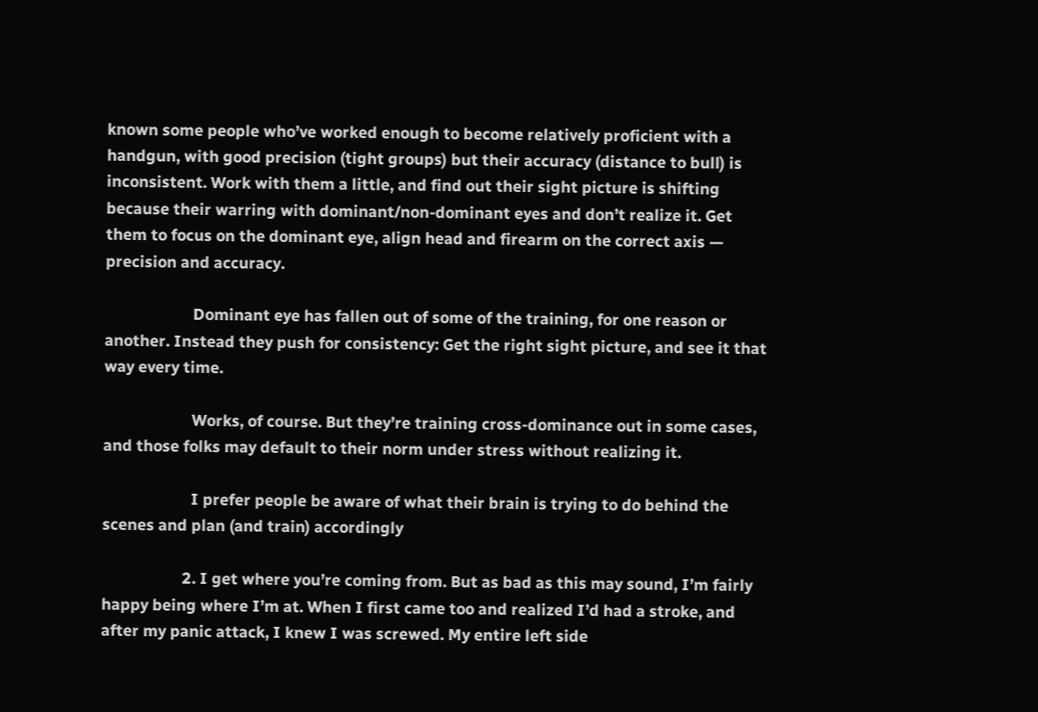known some people who’ve worked enough to become relatively proficient with a handgun, with good precision (tight groups) but their accuracy (distance to bull) is inconsistent. Work with them a little, and find out their sight picture is shifting because their warring with dominant/non-dominant eyes and don’t realize it. Get them to focus on the dominant eye, align head and firearm on the correct axis — precision and accuracy.

                      Dominant eye has fallen out of some of the training, for one reason or another. Instead they push for consistency: Get the right sight picture, and see it that way every time.

                      Works, of course. But they’re training cross-dominance out in some cases, and those folks may default to their norm under stress without realizing it.

                      I prefer people be aware of what their brain is trying to do behind the scenes and plan (and train) accordingly

                    2. I get where you’re coming from. But as bad as this may sound, I’m fairly happy being where I’m at. When I first came too and realized I’d had a stroke, and after my panic attack, I knew I was screwed. My entire left side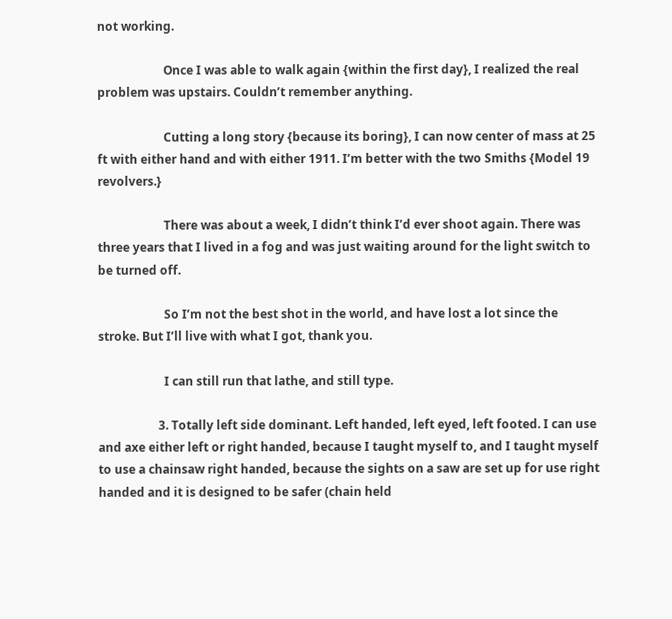not working.

                      Once I was able to walk again {within the first day}, I realized the real problem was upstairs. Couldn’t remember anything.

                      Cutting a long story {because its boring}, I can now center of mass at 25 ft with either hand and with either 1911. I’m better with the two Smiths {Model 19 revolvers.}

                      There was about a week, I didn’t think I’d ever shoot again. There was three years that I lived in a fog and was just waiting around for the light switch to be turned off.

                      So I’m not the best shot in the world, and have lost a lot since the stroke. But I’ll live with what I got, thank you.

                      I can still run that lathe, and still type.

                    3. Totally left side dominant. Left handed, left eyed, left footed. I can use and axe either left or right handed, because I taught myself to, and I taught myself to use a chainsaw right handed, because the sights on a saw are set up for use right handed and it is designed to be safer (chain held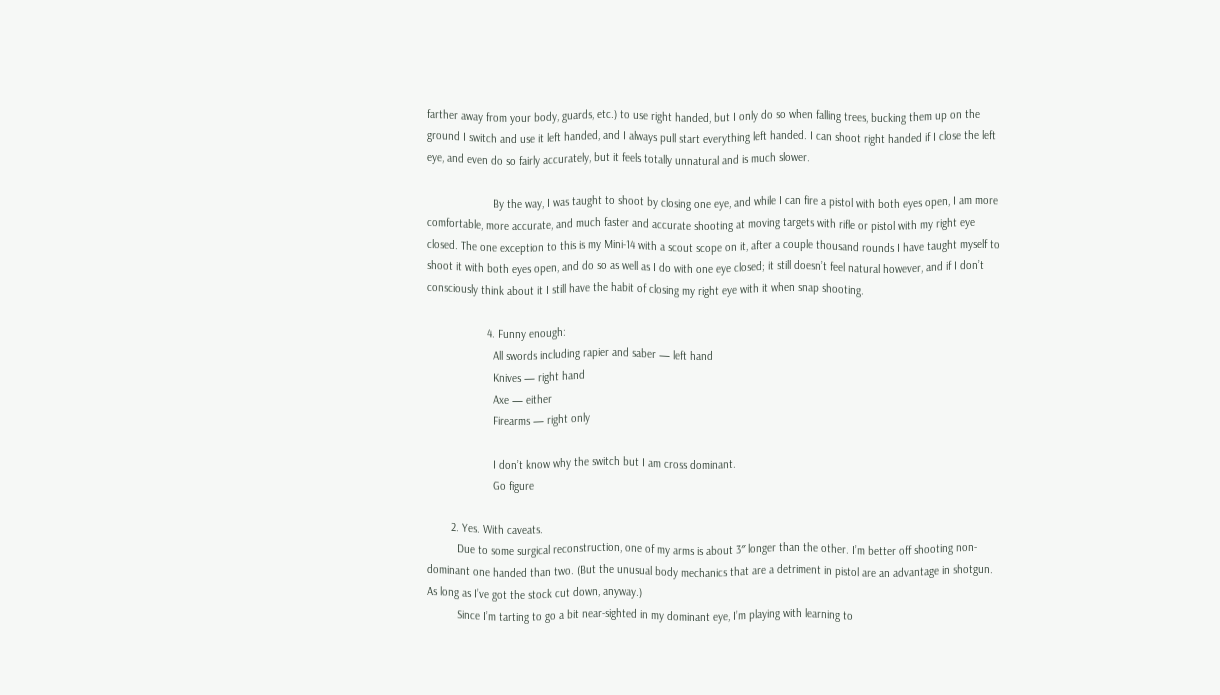farther away from your body, guards, etc.) to use right handed, but I only do so when falling trees, bucking them up on the ground I switch and use it left handed, and I always pull start everything left handed. I can shoot right handed if I close the left eye, and even do so fairly accurately, but it feels totally unnatural and is much slower.

                      By the way, I was taught to shoot by closing one eye, and while I can fire a pistol with both eyes open, I am more comfortable, more accurate, and much faster and accurate shooting at moving targets with rifle or pistol with my right eye closed. The one exception to this is my Mini-14 with a scout scope on it, after a couple thousand rounds I have taught myself to shoot it with both eyes open, and do so as well as I do with one eye closed; it still doesn’t feel natural however, and if I don’t consciously think about it I still have the habit of closing my right eye with it when snap shooting.

                    4. Funny enough:
                      All swords including rapier and saber — left hand
                      Knives — right hand
                      Axe — either
                      Firearms — right only

                      I don’t know why the switch but I am cross dominant.
                      Go figure

        2. Yes. With caveats.
          Due to some surgical reconstruction, one of my arms is about 3″ longer than the other. I’m better off shooting non-dominant one handed than two. (But the unusual body mechanics that are a detriment in pistol are an advantage in shotgun. As long as I’ve got the stock cut down, anyway.)
          Since I’m tarting to go a bit near-sighted in my dominant eye, I’m playing with learning to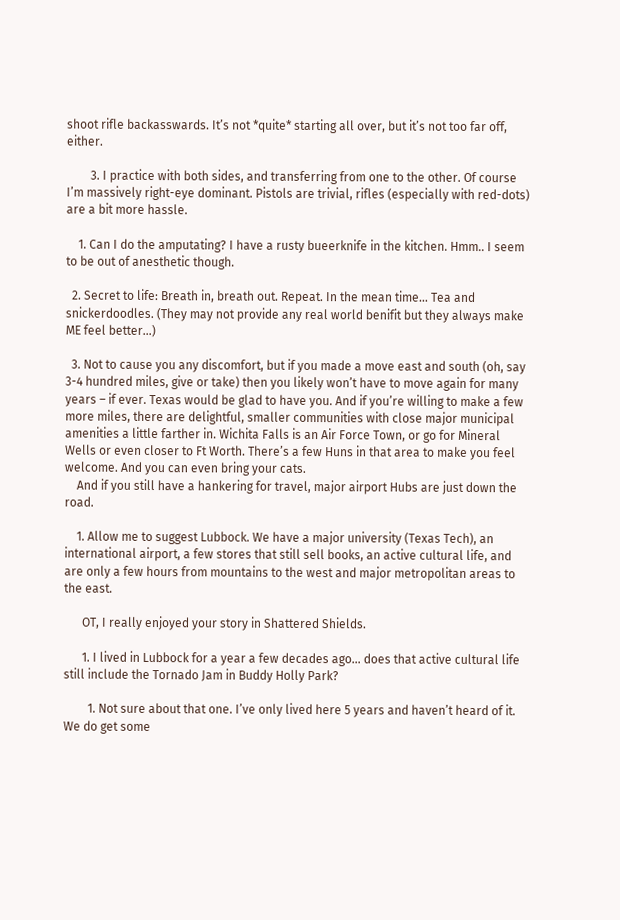shoot rifle backasswards. It’s not *quite* starting all over, but it’s not too far off, either.

        3. I practice with both sides, and transferring from one to the other. Of course I’m massively right-eye dominant. Pistols are trivial, rifles (especially with red-dots) are a bit more hassle.

    1. Can I do the amputating? I have a rusty bueerknife in the kitchen. Hmm.. I seem to be out of anesthetic though.

  2. Secret to life: Breath in, breath out. Repeat. In the mean time… Tea and snickerdoodles. (They may not provide any real world benifit but they always make ME feel better…)

  3. Not to cause you any discomfort, but if you made a move east and south (oh, say 3-4 hundred miles, give or take) then you likely won’t have to move again for many years – if ever. Texas would be glad to have you. And if you’re willing to make a few more miles, there are delightful, smaller communities with close major municipal amenities a little farther in. Wichita Falls is an Air Force Town, or go for Mineral Wells or even closer to Ft Worth. There’s a few Huns in that area to make you feel welcome. And you can even bring your cats.
    And if you still have a hankering for travel, major airport Hubs are just down the road.

    1. Allow me to suggest Lubbock. We have a major university (Texas Tech), an international airport, a few stores that still sell books, an active cultural life, and are only a few hours from mountains to the west and major metropolitan areas to the east.

      OT, I really enjoyed your story in Shattered Shields.

      1. I lived in Lubbock for a year a few decades ago… does that active cultural life still include the Tornado Jam in Buddy Holly Park?

        1. Not sure about that one. I’ve only lived here 5 years and haven’t heard of it. We do get some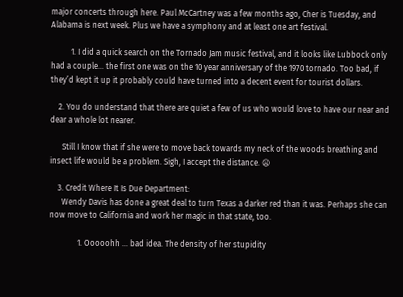major concerts through here. Paul McCartney was a few months ago, Cher is Tuesday, and Alabama is next week. Plus we have a symphony and at least one art festival.

          1. I did a quick search on the Tornado Jam music festival, and it looks like Lubbock only had a couple… the first one was on the 10 year anniversary of the 1970 tornado. Too bad, if they’d kept it up it probably could have turned into a decent event for tourist dollars.

    2. You do understand that there are quiet a few of us who would love to have our near and dear a whole lot nearer.

      Still I know that if she were to move back towards my neck of the woods breathing and insect life would be a problem. Sigh, I accept the distance. 😦

    3. Credit Where It Is Due Department:
      Wendy Davis has done a great deal to turn Texas a darker red than it was. Perhaps she can now move to California and work her magic in that state, too.

              1. Ooooohh … bad idea. The density of her stupidity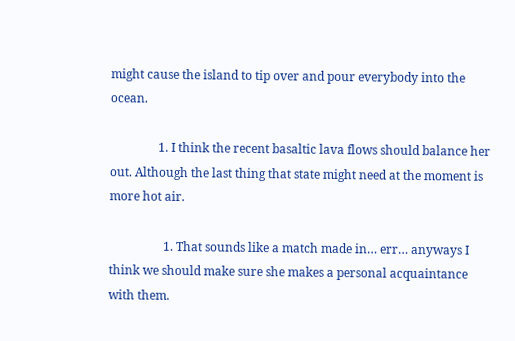might cause the island to tip over and pour everybody into the ocean.

                1. I think the recent basaltic lava flows should balance her out. Although the last thing that state might need at the moment is more hot air.

                  1. That sounds like a match made in… err… anyways I think we should make sure she makes a personal acquaintance with them.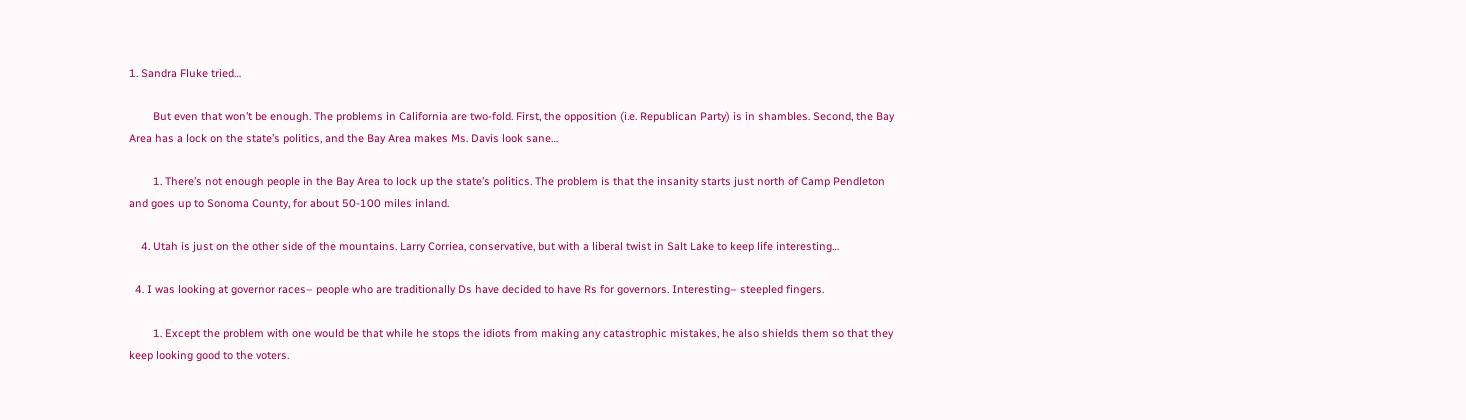1. Sandra Fluke tried…

        But even that won’t be enough. The problems in California are two-fold. First, the opposition (i.e. Republican Party) is in shambles. Second, the Bay Area has a lock on the state’s politics, and the Bay Area makes Ms. Davis look sane…

        1. There’s not enough people in the Bay Area to lock up the state’s politics. The problem is that the insanity starts just north of Camp Pendleton and goes up to Sonoma County, for about 50-100 miles inland.

    4. Utah is just on the other side of the mountains. Larry Corriea, conservative, but with a liberal twist in Salt Lake to keep life interesting…

  4. I was looking at governor races– people who are traditionally Ds have decided to have Rs for governors. Interesting– steepled fingers.

        1. Except the problem with one would be that while he stops the idiots from making any catastrophic mistakes, he also shields them so that they keep looking good to the voters.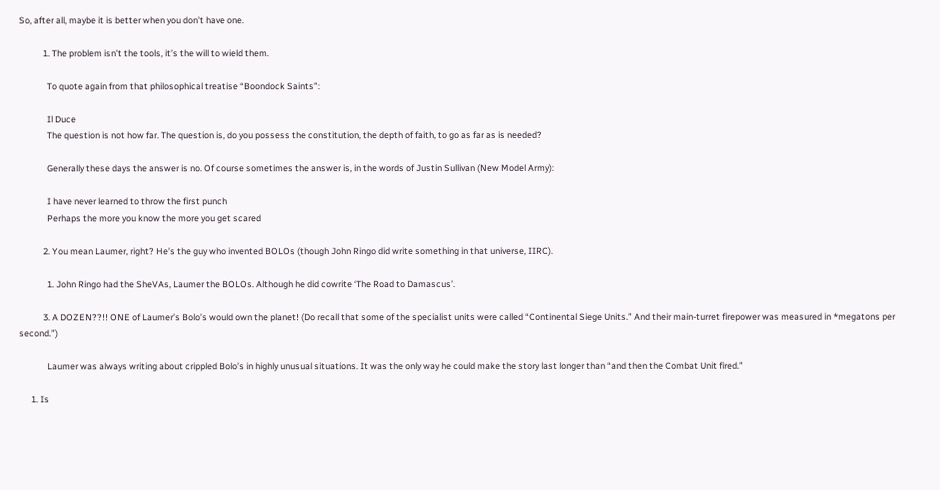So, after all, maybe it is better when you don’t have one.

            1. The problem isn’t the tools, it’s the will to wield them.

              To quote again from that philosophical treatise “Boondock Saints”:

              Il Duce
              The question is not how far. The question is, do you possess the constitution, the depth of faith, to go as far as is needed?

              Generally these days the answer is no. Of course sometimes the answer is, in the words of Justin Sullivan (New Model Army):

              I have never learned to throw the first punch
              Perhaps the more you know the more you get scared

            2. You mean Laumer, right? He’s the guy who invented BOLOs (though John Ringo did write something in that universe, IIRC).

              1. John Ringo had the SheVAs, Laumer the BOLOs. Although he did cowrite ‘The Road to Damascus’.

            3. A DOZEN??!! ONE of Laumer’s Bolo’s would own the planet! (Do recall that some of the specialist units were called “Continental Siege Units.” And their main-turret firepower was measured in *megatons per second.”)

              Laumer was always writing about crippled Bolo’s in highly unusual situations. It was the only way he could make the story last longer than “and then the Combat Unit fired.”

      1. Is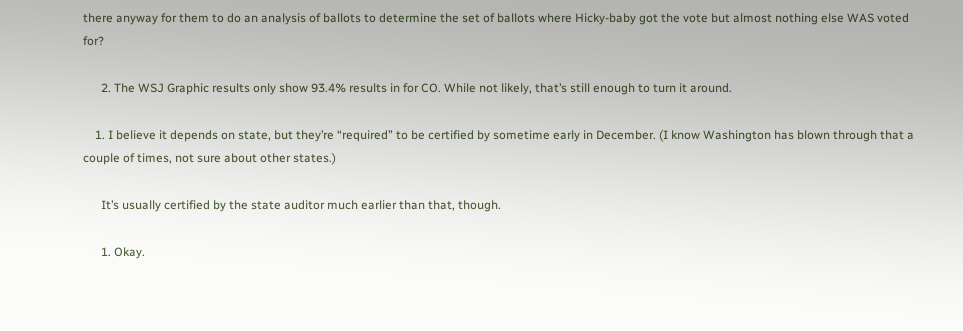there anyway for them to do an analysis of ballots to determine the set of ballots where Hicky-baby got the vote but almost nothing else WAS voted for?

      2. The WSJ Graphic results only show 93.4% results in for CO. While not likely, that’s still enough to turn it around.

    1. I believe it depends on state, but they’re “required” to be certified by sometime early in December. (I know Washington has blown through that a couple of times, not sure about other states.)

      It’s usually certified by the state auditor much earlier than that, though.

      1. Okay.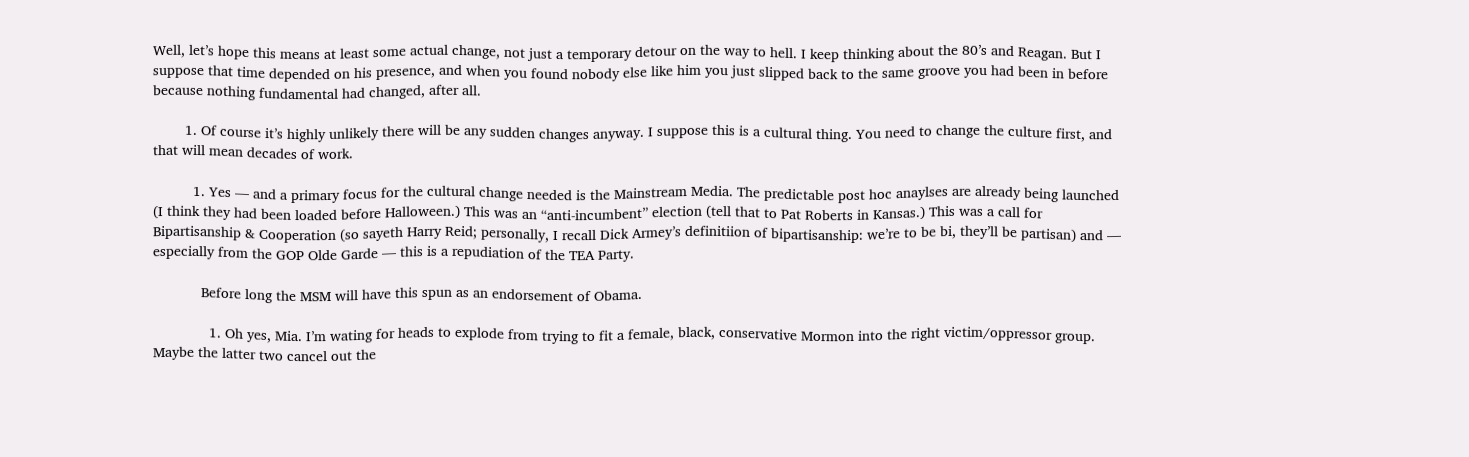Well, let’s hope this means at least some actual change, not just a temporary detour on the way to hell. I keep thinking about the 80’s and Reagan. But I suppose that time depended on his presence, and when you found nobody else like him you just slipped back to the same groove you had been in before because nothing fundamental had changed, after all.

        1. Of course it’s highly unlikely there will be any sudden changes anyway. I suppose this is a cultural thing. You need to change the culture first, and that will mean decades of work.

          1. Yes — and a primary focus for the cultural change needed is the Mainstream Media. The predictable post hoc anaylses are already being launched (I think they had been loaded before Halloween.) This was an “anti-incumbent” election (tell that to Pat Roberts in Kansas.) This was a call for Bipartisanship & Cooperation (so sayeth Harry Reid; personally, I recall Dick Armey’s definitiion of bipartisanship: we’re to be bi, they’ll be partisan) and — especially from the GOP Olde Garde — this is a repudiation of the TEA Party.

            Before long the MSM will have this spun as an endorsement of Obama.

              1. Oh yes, Mia. I’m wating for heads to explode from trying to fit a female, black, conservative Mormon into the right victim/oppressor group. Maybe the latter two cancel out the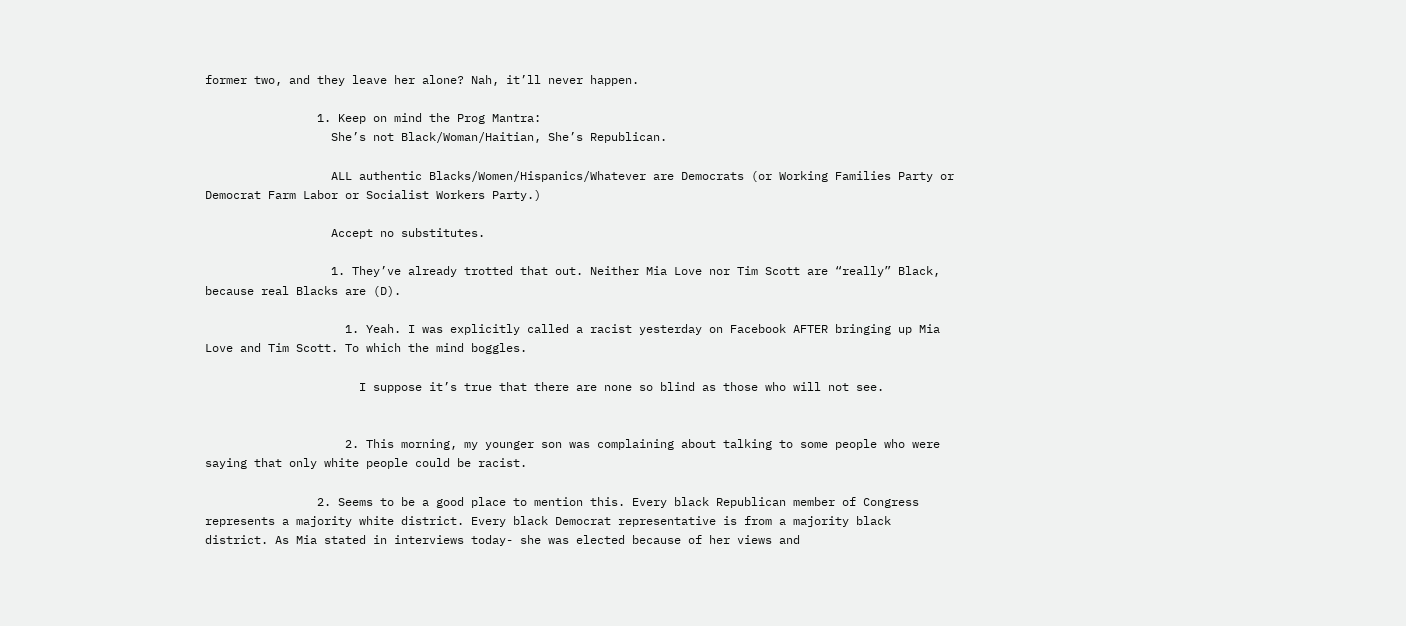former two, and they leave her alone? Nah, it’ll never happen.

                1. Keep on mind the Prog Mantra:
                  She’s not Black/Woman/Haitian, She’s Republican.

                  ALL authentic Blacks/Women/Hispanics/Whatever are Democrats (or Working Families Party or Democrat Farm Labor or Socialist Workers Party.)

                  Accept no substitutes.

                  1. They’ve already trotted that out. Neither Mia Love nor Tim Scott are “really” Black, because real Blacks are (D).

                    1. Yeah. I was explicitly called a racist yesterday on Facebook AFTER bringing up Mia Love and Tim Scott. To which the mind boggles.

                      I suppose it’s true that there are none so blind as those who will not see.


                    2. This morning, my younger son was complaining about talking to some people who were saying that only white people could be racist.

                2. Seems to be a good place to mention this. Every black Republican member of Congress represents a majority white district. Every black Democrat representative is from a majority black district. As Mia stated in interviews today- she was elected because of her views and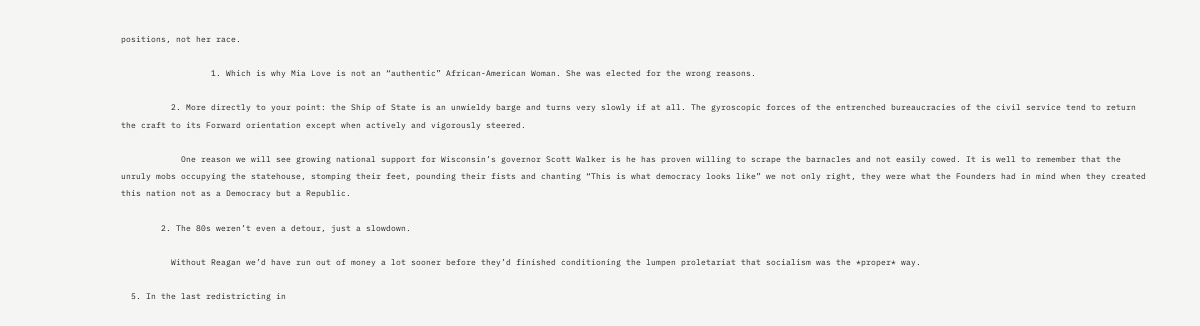positions, not her race.

                  1. Which is why Mia Love is not an “authentic” African-American Woman. She was elected for the wrong reasons.

          2. More directly to your point: the Ship of State is an unwieldy barge and turns very slowly if at all. The gyroscopic forces of the entrenched bureaucracies of the civil service tend to return the craft to its Forward orientation except when actively and vigorously steered.

            One reason we will see growing national support for Wisconsin’s governor Scott Walker is he has proven willing to scrape the barnacles and not easily cowed. It is well to remember that the unruly mobs occupying the statehouse, stomping their feet, pounding their fists and chanting “This is what democracy looks like” we not only right, they were what the Founders had in mind when they created this nation not as a Democracy but a Republic.

        2. The 80s weren’t even a detour, just a slowdown.

          Without Reagan we’d have run out of money a lot sooner before they’d finished conditioning the lumpen proletariat that socialism was the *proper* way.

  5. In the last redistricting in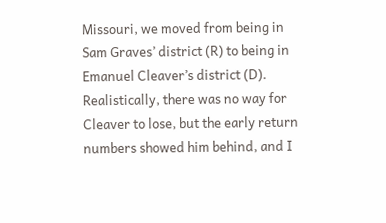Missouri, we moved from being in Sam Graves’ district (R) to being in Emanuel Cleaver’s district (D). Realistically, there was no way for Cleaver to lose, but the early return numbers showed him behind, and I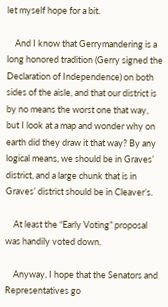let myself hope for a bit.

    And I know that Gerrymandering is a long honored tradition (Gerry signed the Declaration of Independence) on both sides of the aisle, and that our district is by no means the worst one that way, but I look at a map and wonder why on earth did they draw it that way? By any logical means, we should be in Graves’ district, and a large chunk that is in Graves’ district should be in Cleaver’s.

    At least the “Early Voting” proposal was handily voted down.

    Anyway, I hope that the Senators and Representatives go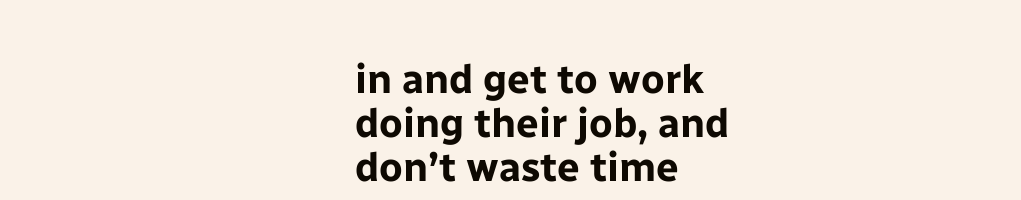in and get to work doing their job, and don’t waste time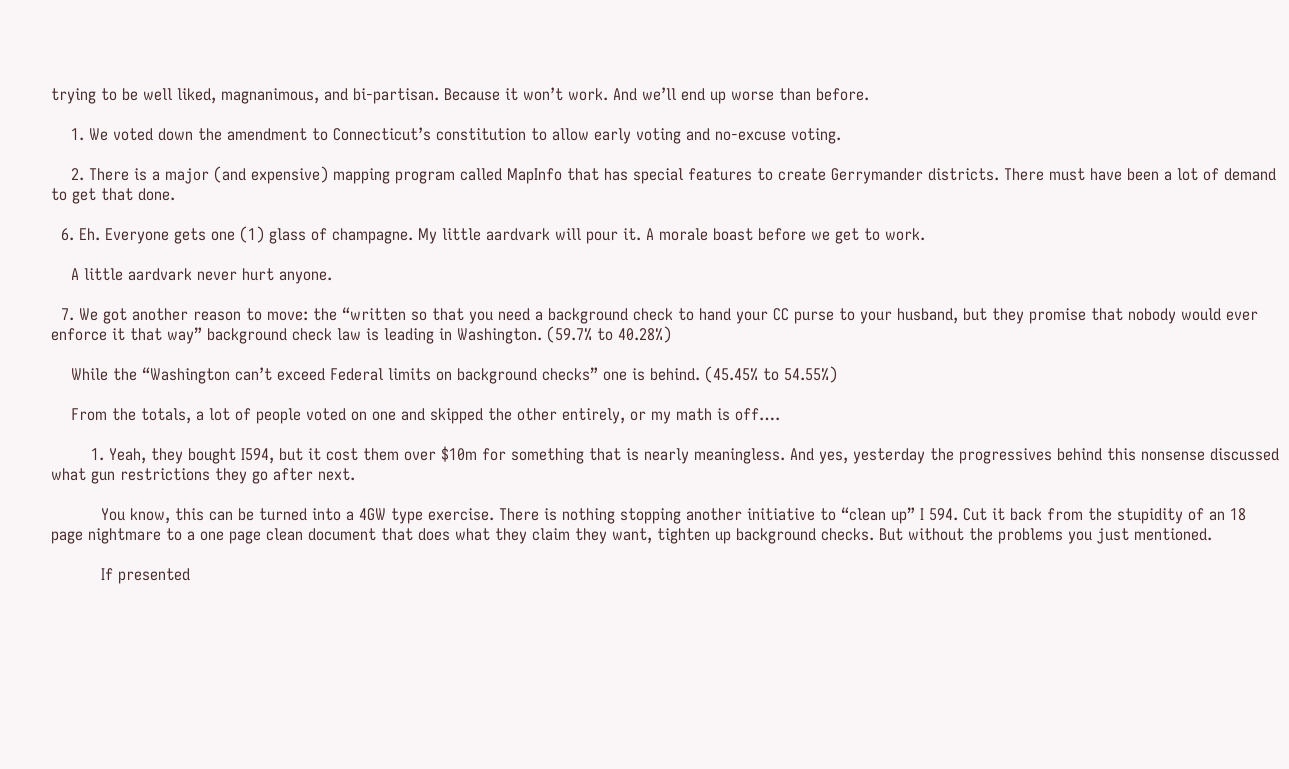trying to be well liked, magnanimous, and bi-partisan. Because it won’t work. And we’ll end up worse than before.

    1. We voted down the amendment to Connecticut’s constitution to allow early voting and no-excuse voting.

    2. There is a major (and expensive) mapping program called MapInfo that has special features to create Gerrymander districts. There must have been a lot of demand to get that done.

  6. Eh. Everyone gets one (1) glass of champagne. My little aardvark will pour it. A morale boast before we get to work.

    A little aardvark never hurt anyone.

  7. We got another reason to move: the “written so that you need a background check to hand your CC purse to your husband, but they promise that nobody would ever enforce it that way” background check law is leading in Washington. (59.7% to 40.28%)

    While the “Washington can’t exceed Federal limits on background checks” one is behind. (45.45% to 54.55%)

    From the totals, a lot of people voted on one and skipped the other entirely, or my math is off….

        1. Yeah, they bought I594, but it cost them over $10m for something that is nearly meaningless. And yes, yesterday the progressives behind this nonsense discussed what gun restrictions they go after next.

          You know, this can be turned into a 4GW type exercise. There is nothing stopping another initiative to “clean up” I 594. Cut it back from the stupidity of an 18 page nightmare to a one page clean document that does what they claim they want, tighten up background checks. But without the problems you just mentioned.

          If presented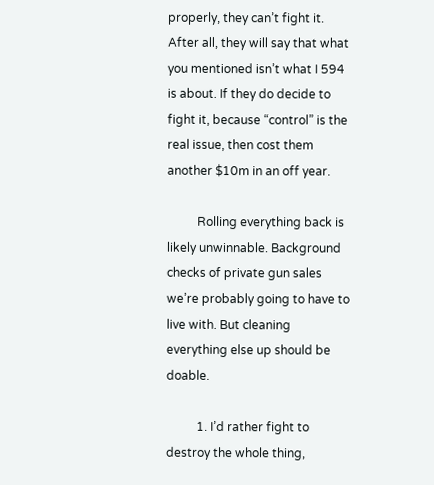properly, they can’t fight it. After all, they will say that what you mentioned isn’t what I 594 is about. If they do decide to fight it, because “control” is the real issue, then cost them another $10m in an off year.

          Rolling everything back is likely unwinnable. Background checks of private gun sales we’re probably going to have to live with. But cleaning everything else up should be doable.

          1. I’d rather fight to destroy the whole thing,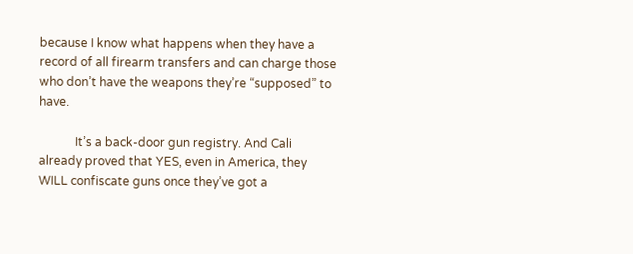because I know what happens when they have a record of all firearm transfers and can charge those who don’t have the weapons they’re “supposed” to have.

            It’s a back-door gun registry. And Cali already proved that YES, even in America, they WILL confiscate guns once they’ve got a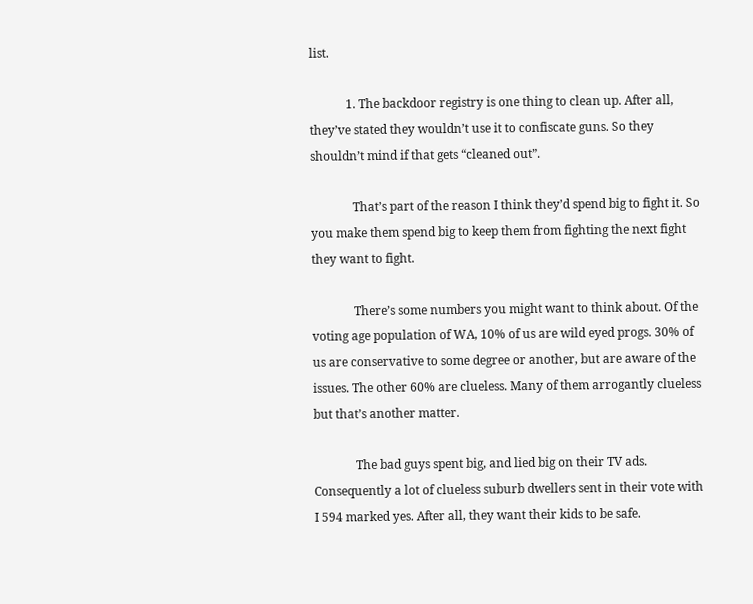list.

            1. The backdoor registry is one thing to clean up. After all, they’ve stated they wouldn’t use it to confiscate guns. So they shouldn’t mind if that gets “cleaned out”.

              That’s part of the reason I think they’d spend big to fight it. So you make them spend big to keep them from fighting the next fight they want to fight.

              There’s some numbers you might want to think about. Of the voting age population of WA, 10% of us are wild eyed progs. 30% of us are conservative to some degree or another, but are aware of the issues. The other 60% are clueless. Many of them arrogantly clueless but that’s another matter.

              The bad guys spent big, and lied big on their TV ads. Consequently a lot of clueless suburb dwellers sent in their vote with I 594 marked yes. After all, they want their kids to be safe.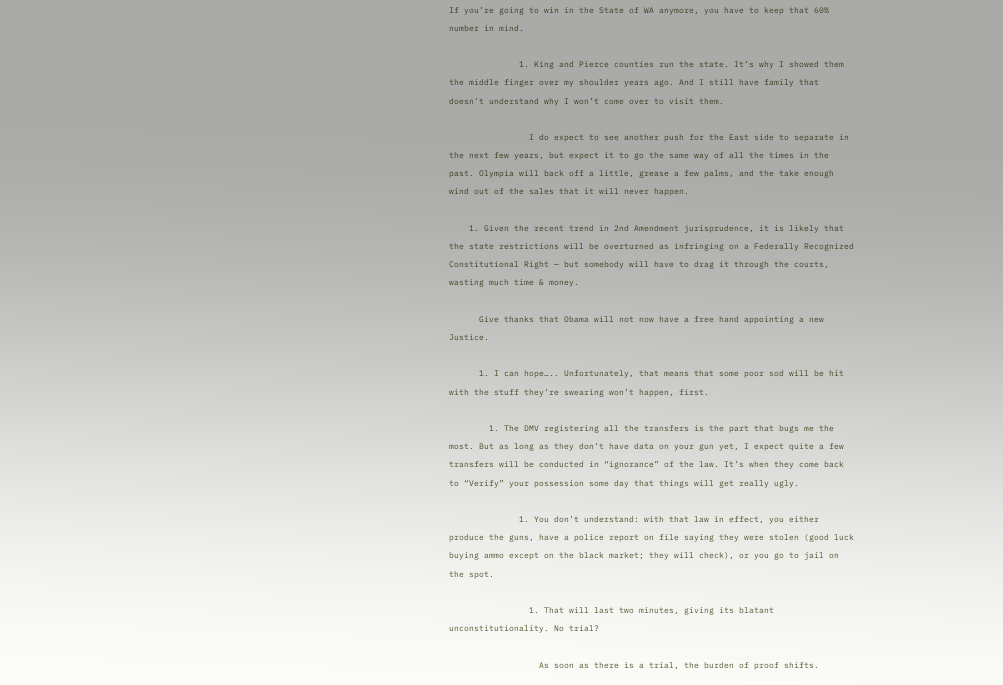If you’re going to win in the State of WA anymore, you have to keep that 60% number in mind.

              1. King and Pierce counties run the state. It’s why I showed them the middle finger over my shoulder years ago. And I still have family that doesn’t understand why I won’t come over to visit them.

                I do expect to see another push for the East side to separate in the next few years, but expect it to go the same way of all the times in the past. Olympia will back off a little, grease a few palms, and the take enough wind out of the sales that it will never happen.

    1. Given the recent trend in 2nd Amendment jurisprudence, it is likely that the state restrictions will be overturned as infringing on a Federally Recognized Constitutional Right — but somebody will have to drag it through the courts, wasting much time & money.

      Give thanks that Obama will not now have a free hand appointing a new Justice.

      1. I can hope….. Unfortunately, that means that some poor sod will be hit with the stuff they’re swearing won’t happen, first.

        1. The DMV registering all the transfers is the part that bugs me the most. But as long as they don’t have data on your gun yet, I expect quite a few transfers will be conducted in “ignorance” of the law. It’s when they come back to “Verify” your possession some day that things will get really ugly.

              1. You don’t understand: with that law in effect, you either produce the guns, have a police report on file saying they were stolen (good luck buying ammo except on the black market; they will check), or you go to jail on the spot.

                1. That will last two minutes, giving its blatant unconstitutionality. No trial?

                  As soon as there is a trial, the burden of proof shifts.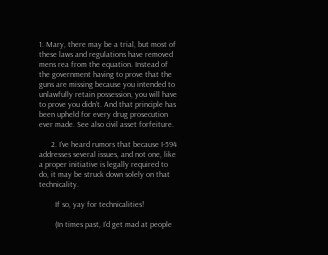1. Mary, there may be a trial, but most of these laws and regulations have removed mens rea from the equation. Instead of the government having to prove that the guns are missing because you intended to unlawfully retain possession, you will have to prove you didn’t. And that principle has been upheld for every drug prosecution ever made. See also civil asset forfeiture.

      2. I’ve heard rumors that because I-594 addresses several issues, and not one, like a proper initiative is legally required to do, it may be struck down solely on that technicality.

        If so, yay for technicalities!

        (In times past, I’d get mad at people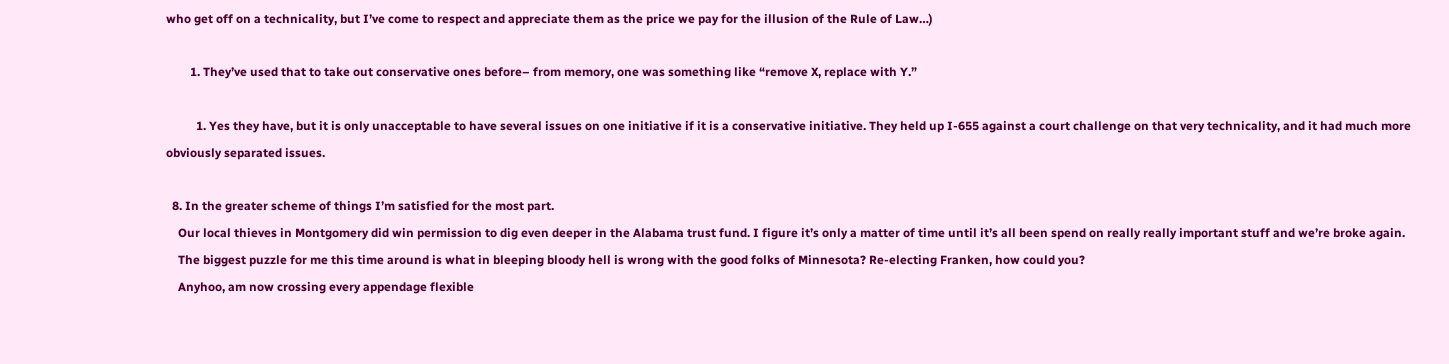who get off on a technicality, but I’ve come to respect and appreciate them as the price we pay for the illusion of the Rule of Law…)

        1. They’ve used that to take out conservative ones before– from memory, one was something like “remove X, replace with Y.”

          1. Yes they have, but it is only unacceptable to have several issues on one initiative if it is a conservative initiative. They held up I-655 against a court challenge on that very technicality, and it had much more obviously separated issues.

  8. In the greater scheme of things I’m satisfied for the most part.
    Our local thieves in Montgomery did win permission to dig even deeper in the Alabama trust fund. I figure it’s only a matter of time until it’s all been spend on really really important stuff and we’re broke again.
    The biggest puzzle for me this time around is what in bleeping bloody hell is wrong with the good folks of Minnesota? Re-electing Franken, how could you?
    Anyhoo, am now crossing every appendage flexible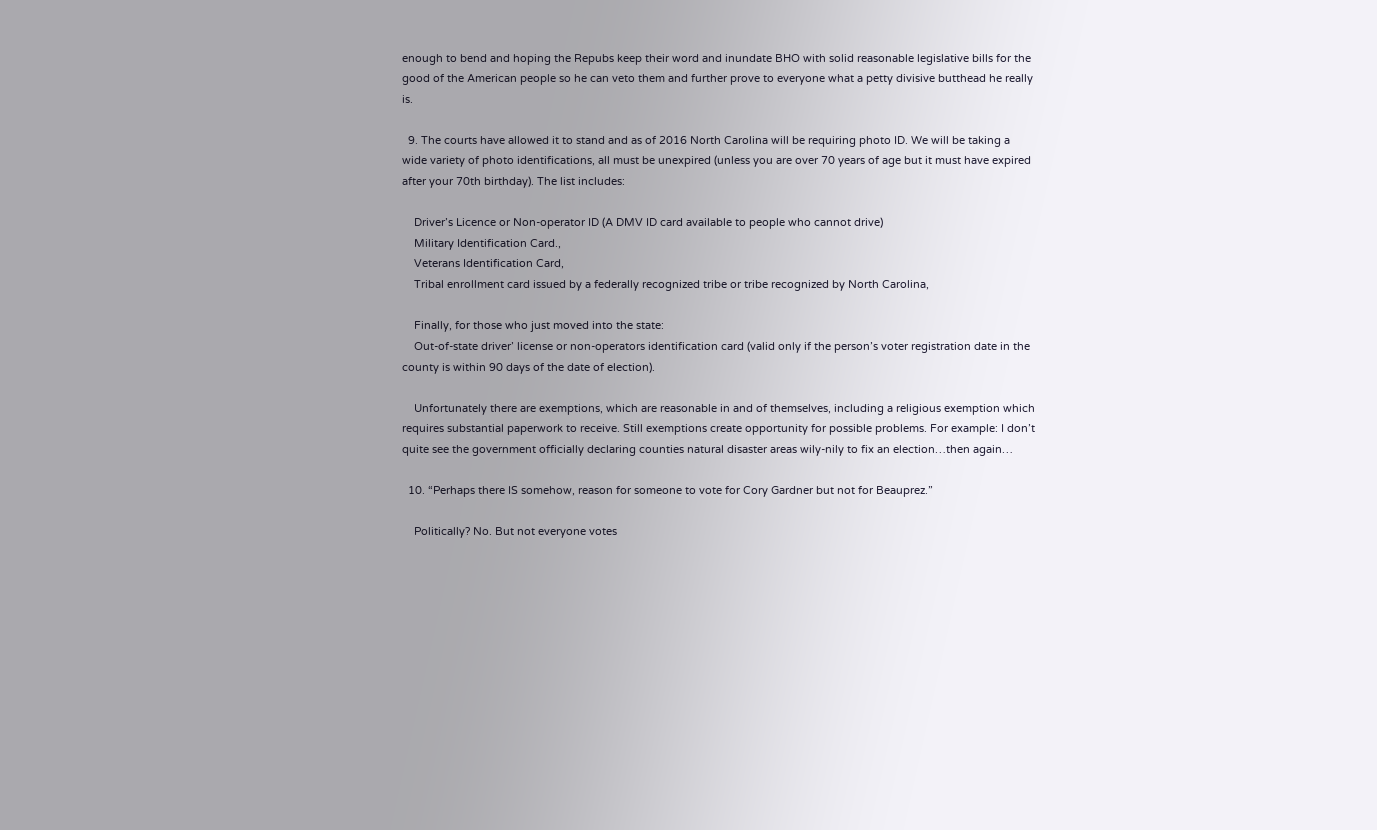enough to bend and hoping the Repubs keep their word and inundate BHO with solid reasonable legislative bills for the good of the American people so he can veto them and further prove to everyone what a petty divisive butthead he really is.

  9. The courts have allowed it to stand and as of 2016 North Carolina will be requiring photo ID. We will be taking a wide variety of photo identifications, all must be unexpired (unless you are over 70 years of age but it must have expired after your 70th birthday). The list includes:

    Driver’s Licence or Non-operator ID (A DMV ID card available to people who cannot drive)
    Military Identification Card.,
    Veterans Identification Card,
    Tribal enrollment card issued by a federally recognized tribe or tribe recognized by North Carolina,

    Finally, for those who just moved into the state:
    Out-of-state driver’ license or non-operators identification card (valid only if the person’s voter registration date in the county is within 90 days of the date of election).

    Unfortunately there are exemptions, which are reasonable in and of themselves, including a religious exemption which requires substantial paperwork to receive. Still exemptions create opportunity for possible problems. For example: I don’t quite see the government officially declaring counties natural disaster areas wily-nily to fix an election…then again…

  10. “Perhaps there IS somehow, reason for someone to vote for Cory Gardner but not for Beauprez.”

    Politically? No. But not everyone votes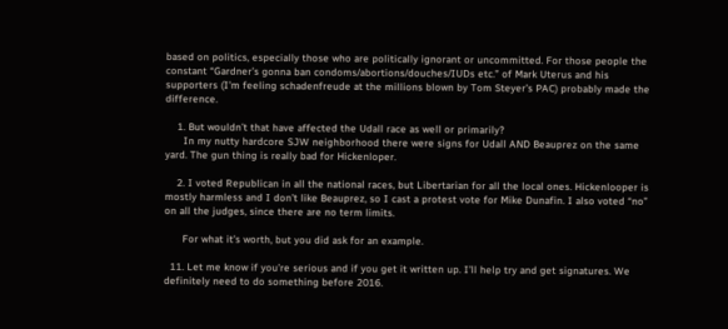based on politics, especially those who are politically ignorant or uncommitted. For those people the constant “Gardner’s gonna ban condoms/abortions/douches/IUDs etc.” of Mark Uterus and his supporters (I’m feeling schadenfreude at the millions blown by Tom Steyer’s PAC) probably made the difference.

    1. But wouldn’t that have affected the Udall race as well or primarily?
      In my nutty hardcore SJW neighborhood there were signs for Udall AND Beauprez on the same yard. The gun thing is really bad for Hickenloper.

    2. I voted Republican in all the national races, but Libertarian for all the local ones. Hickenlooper is mostly harmless and I don’t like Beauprez, so I cast a protest vote for Mike Dunafin. I also voted “no” on all the judges, since there are no term limits.

      For what it’s worth, but you did ask for an example.

  11. Let me know if you’re serious and if you get it written up. I’ll help try and get signatures. We definitely need to do something before 2016.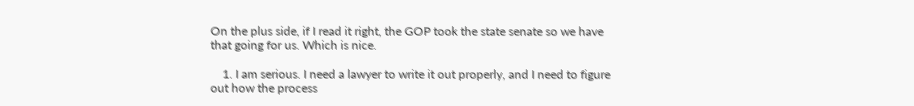On the plus side, if I read it right, the GOP took the state senate so we have that going for us. Which is nice.

    1. I am serious. I need a lawyer to write it out properly, and I need to figure out how the process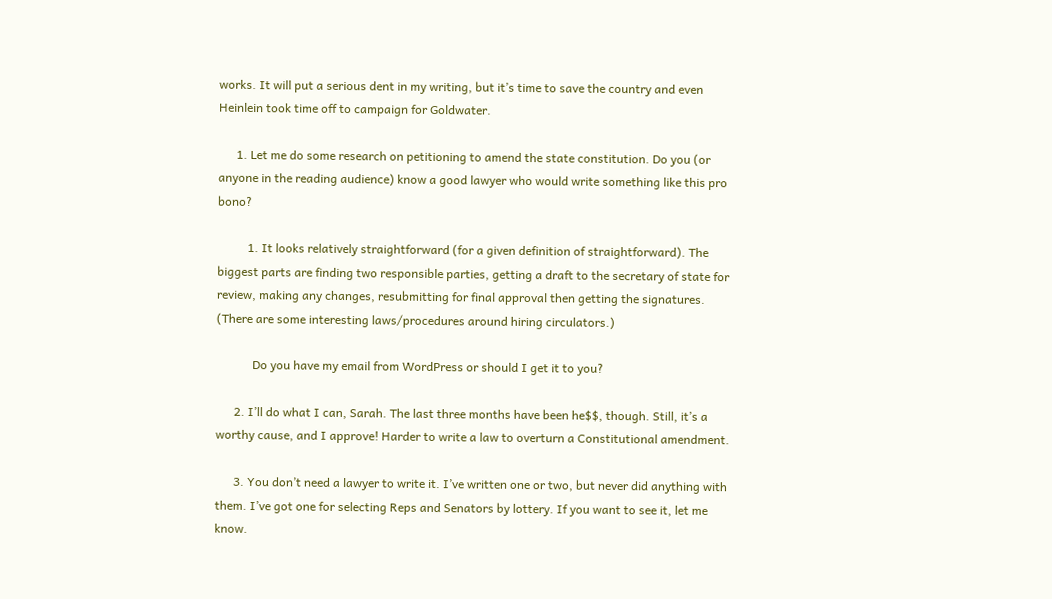works. It will put a serious dent in my writing, but it’s time to save the country and even Heinlein took time off to campaign for Goldwater.

      1. Let me do some research on petitioning to amend the state constitution. Do you (or anyone in the reading audience) know a good lawyer who would write something like this pro bono?

          1. It looks relatively straightforward (for a given definition of straightforward). The biggest parts are finding two responsible parties, getting a draft to the secretary of state for review, making any changes, resubmitting for final approval then getting the signatures. (There are some interesting laws/procedures around hiring circulators.)

            Do you have my email from WordPress or should I get it to you?

      2. I’ll do what I can, Sarah. The last three months have been he$$, though. Still, it’s a worthy cause, and I approve! Harder to write a law to overturn a Constitutional amendment.

      3. You don’t need a lawyer to write it. I’ve written one or two, but never did anything with them. I’ve got one for selecting Reps and Senators by lottery. If you want to see it, let me know.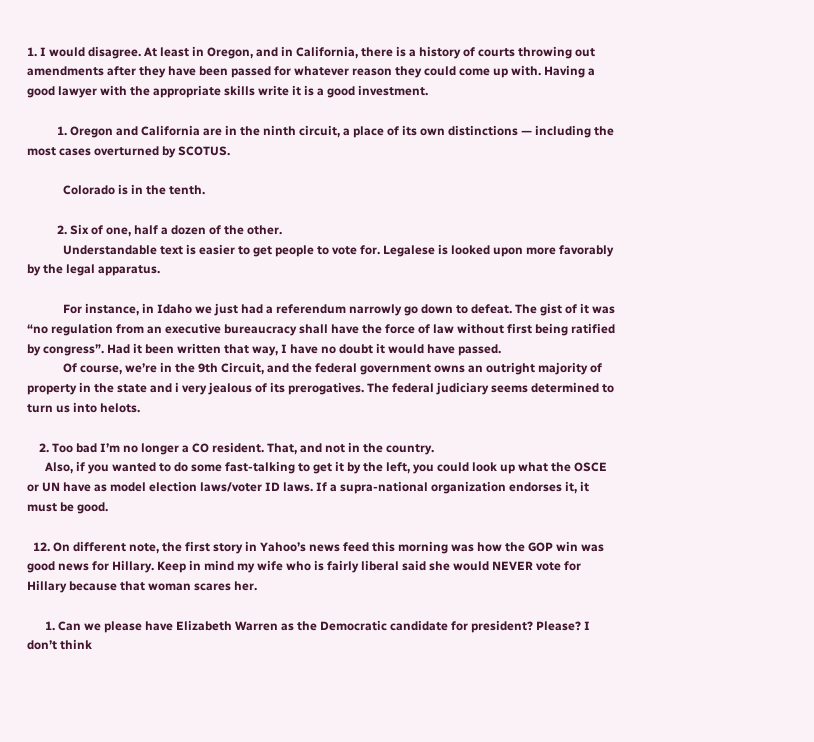1. I would disagree. At least in Oregon, and in California, there is a history of courts throwing out amendments after they have been passed for whatever reason they could come up with. Having a good lawyer with the appropriate skills write it is a good investment.

          1. Oregon and California are in the ninth circuit, a place of its own distinctions — including the most cases overturned by SCOTUS.

            Colorado is in the tenth.

          2. Six of one, half a dozen of the other.
            Understandable text is easier to get people to vote for. Legalese is looked upon more favorably by the legal apparatus.

            For instance, in Idaho we just had a referendum narrowly go down to defeat. The gist of it was “no regulation from an executive bureaucracy shall have the force of law without first being ratified by congress”. Had it been written that way, I have no doubt it would have passed.
            Of course, we’re in the 9th Circuit, and the federal government owns an outright majority of property in the state and i very jealous of its prerogatives. The federal judiciary seems determined to turn us into helots.

    2. Too bad I’m no longer a CO resident. That, and not in the country.
      Also, if you wanted to do some fast-talking to get it by the left, you could look up what the OSCE or UN have as model election laws/voter ID laws. If a supra-national organization endorses it, it must be good.

  12. On different note, the first story in Yahoo’s news feed this morning was how the GOP win was good news for Hillary. Keep in mind my wife who is fairly liberal said she would NEVER vote for Hillary because that woman scares her.

      1. Can we please have Elizabeth Warren as the Democratic candidate for president? Please? I don’t think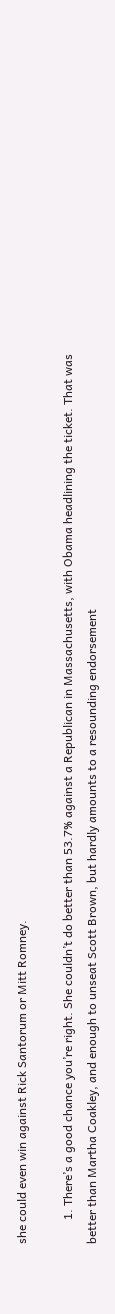she could even win against Rick Santorum or Mitt Romney.

        1. There’s a good chance you’re right. She couldn’t do better than 53.7% against a Republican in Massachusetts, with Obama headlining the ticket. That was better than Martha Coakley, and enough to unseat Scott Brown, but hardly amounts to a resounding endorsement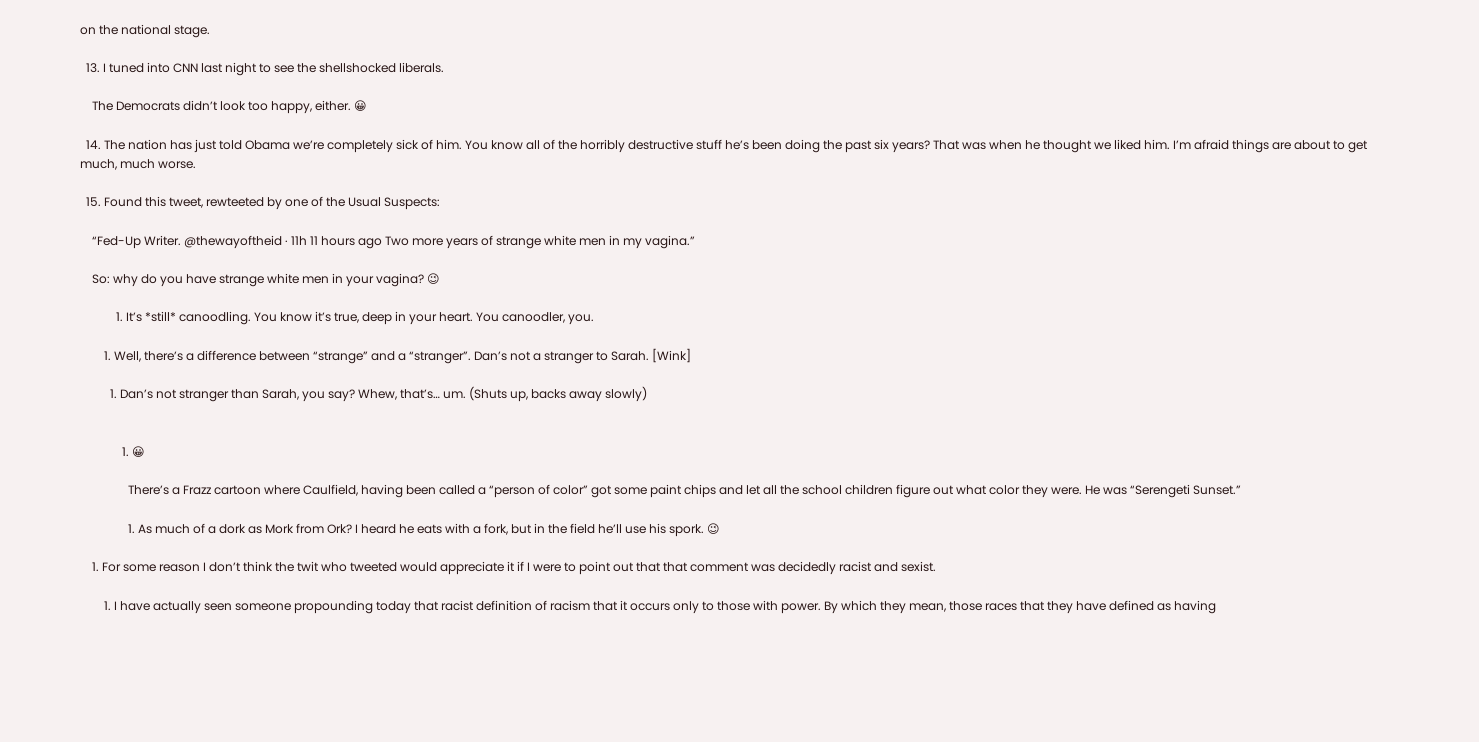on the national stage.

  13. I tuned into CNN last night to see the shellshocked liberals.

    The Democrats didn’t look too happy, either. 😀

  14. The nation has just told Obama we’re completely sick of him. You know all of the horribly destructive stuff he’s been doing the past six years? That was when he thought we liked him. I’m afraid things are about to get much, much worse.

  15. Found this tweet, rewteeted by one of the Usual Suspects:

    “Fed-Up Writer. @thewayoftheid · 11h 11 hours ago Two more years of strange white men in my vagina.”

    So: why do you have strange white men in your vagina? 😉

            1. It’s *still* canoodling. You know it’s true, deep in your heart. You canoodler, you.

        1. Well, there’s a difference between “strange” and a “stranger”. Dan’s not a stranger to Sarah. [Wink]

          1. Dan’s not stranger than Sarah, you say? Whew, that’s… um. (Shuts up, backs away slowly)


              1. 😀

                There’s a Frazz cartoon where Caulfield, having been called a “person of color” got some paint chips and let all the school children figure out what color they were. He was “Serengeti Sunset.”

                1. As much of a dork as Mork from Ork? I heard he eats with a fork, but in the field he’ll use his spork. 😉

    1. For some reason I don’t think the twit who tweeted would appreciate it if I were to point out that that comment was decidedly racist and sexist.

        1. I have actually seen someone propounding today that racist definition of racism that it occurs only to those with power. By which they mean, those races that they have defined as having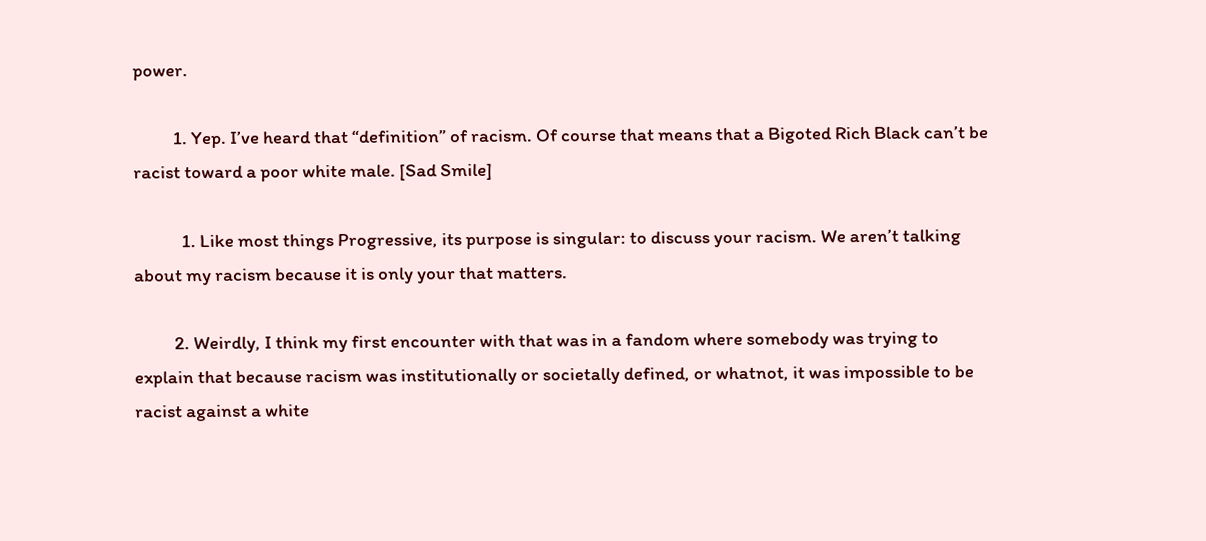power.

          1. Yep. I’ve heard that “definition” of racism. Of course that means that a Bigoted Rich Black can’t be racist toward a poor white male. [Sad Smile]

            1. Like most things Progressive, its purpose is singular: to discuss your racism. We aren’t talking about my racism because it is only your that matters.

          2. Weirdly, I think my first encounter with that was in a fandom where somebody was trying to explain that because racism was institutionally or societally defined, or whatnot, it was impossible to be racist against a white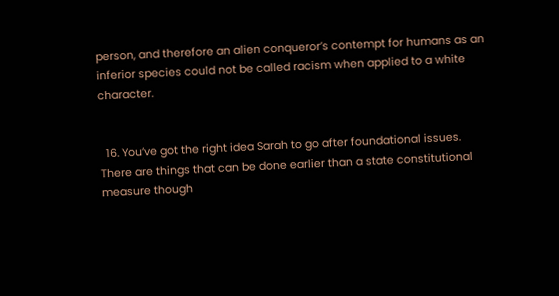person, and therefore an alien conqueror’s contempt for humans as an inferior species could not be called racism when applied to a white character.


  16. You’ve got the right idea Sarah to go after foundational issues. There are things that can be done earlier than a state constitutional measure though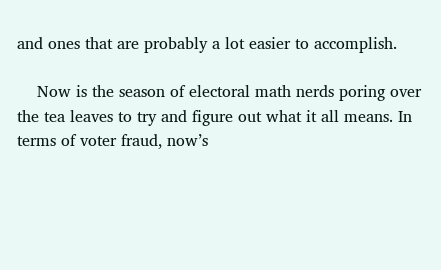and ones that are probably a lot easier to accomplish.

    Now is the season of electoral math nerds poring over the tea leaves to try and figure out what it all means. In terms of voter fraud, now’s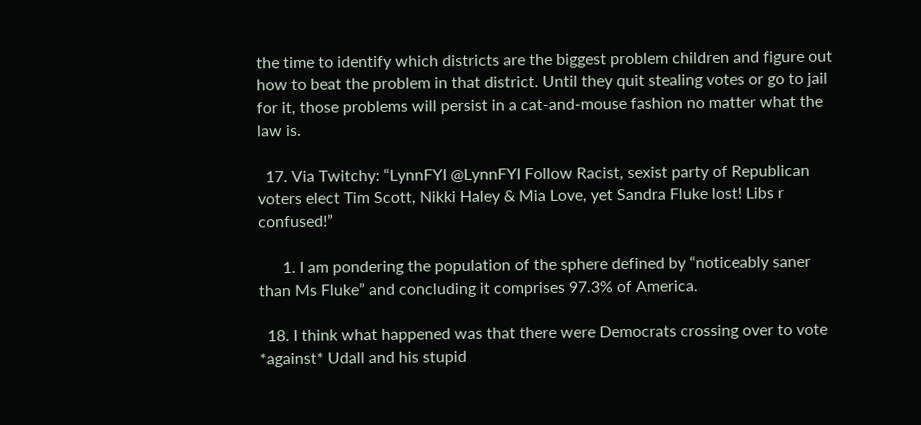the time to identify which districts are the biggest problem children and figure out how to beat the problem in that district. Until they quit stealing votes or go to jail for it, those problems will persist in a cat-and-mouse fashion no matter what the law is.

  17. Via Twitchy: “LynnFYI @LynnFYI Follow Racist, sexist party of Republican voters elect Tim Scott, Nikki Haley & Mia Love, yet Sandra Fluke lost! Libs r confused!”

      1. I am pondering the population of the sphere defined by “noticeably saner than Ms Fluke” and concluding it comprises 97.3% of America.

  18. I think what happened was that there were Democrats crossing over to vote *against* Udall and his stupid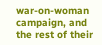war-on-woman campaign, and the rest of their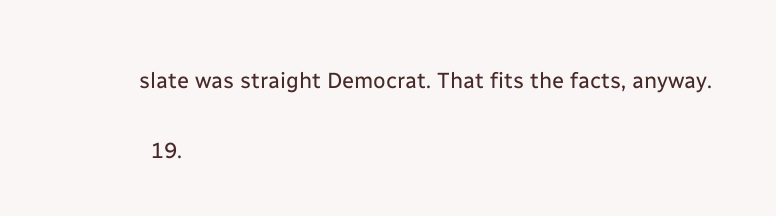slate was straight Democrat. That fits the facts, anyway.

  19.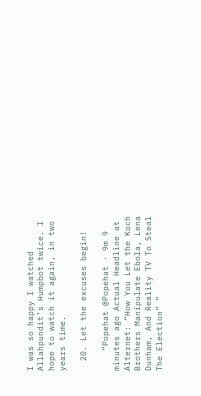I was so happy I watched Allahpundit’s Humpbot twice. I hope to watch it again, in two years time.

  20. Let the excuses begin!

    “Popehat @Popehat · 9m 9 minutes ago Actual Headline at Alternet: “How You Let the Koch Brothers Manipulate Ebola, Lena Dunham, And Reality TV To Steal The Election” ”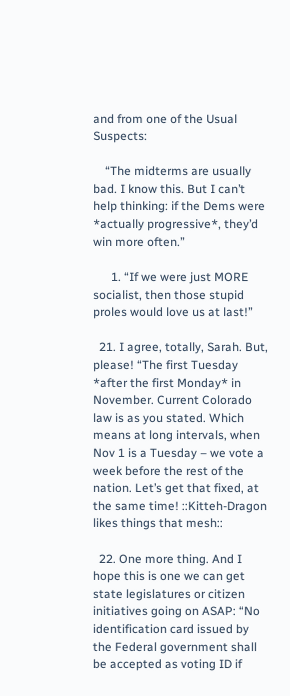and from one of the Usual Suspects:

    “The midterms are usually bad. I know this. But I can’t help thinking: if the Dems were *actually progressive*, they’d win more often.”

      1. “If we were just MORE socialist, then those stupid proles would love us at last!”

  21. I agree, totally, Sarah. But, please! “The first Tuesday *after the first Monday* in November. Current Colorado law is as you stated. Which means at long intervals, when Nov 1 is a Tuesday – we vote a week before the rest of the nation. Let’s get that fixed, at the same time! ::Kitteh-Dragon likes things that mesh::

  22. One more thing. And I hope this is one we can get state legislatures or citizen initiatives going on ASAP: “No identification card issued by the Federal government shall be accepted as voting ID if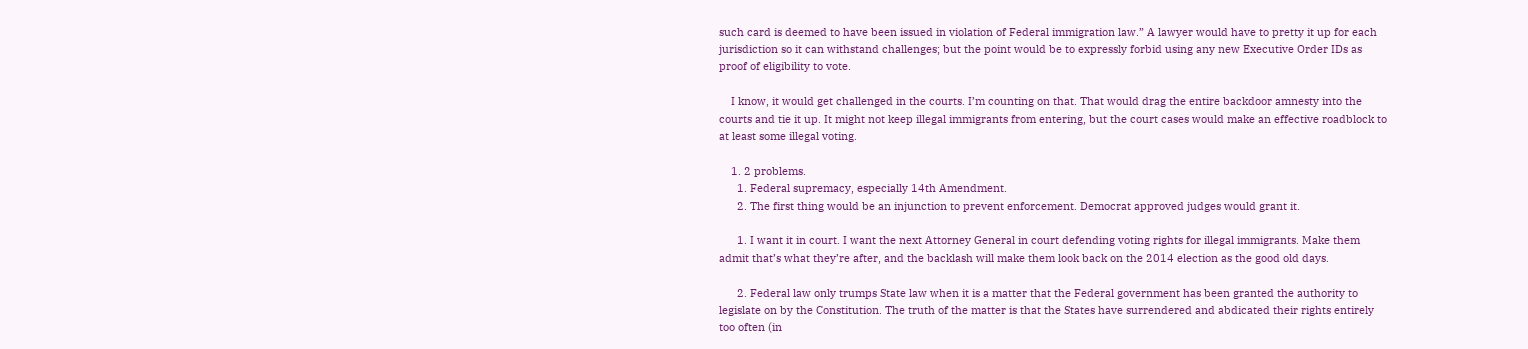such card is deemed to have been issued in violation of Federal immigration law.” A lawyer would have to pretty it up for each jurisdiction so it can withstand challenges; but the point would be to expressly forbid using any new Executive Order IDs as proof of eligibility to vote.

    I know, it would get challenged in the courts. I’m counting on that. That would drag the entire backdoor amnesty into the courts and tie it up. It might not keep illegal immigrants from entering, but the court cases would make an effective roadblock to at least some illegal voting.

    1. 2 problems.
      1. Federal supremacy, especially 14th Amendment.
      2. The first thing would be an injunction to prevent enforcement. Democrat approved judges would grant it.

      1. I want it in court. I want the next Attorney General in court defending voting rights for illegal immigrants. Make them admit that’s what they’re after, and the backlash will make them look back on the 2014 election as the good old days.

      2. Federal law only trumps State law when it is a matter that the Federal government has been granted the authority to legislate on by the Constitution. The truth of the matter is that the States have surrendered and abdicated their rights entirely too often (in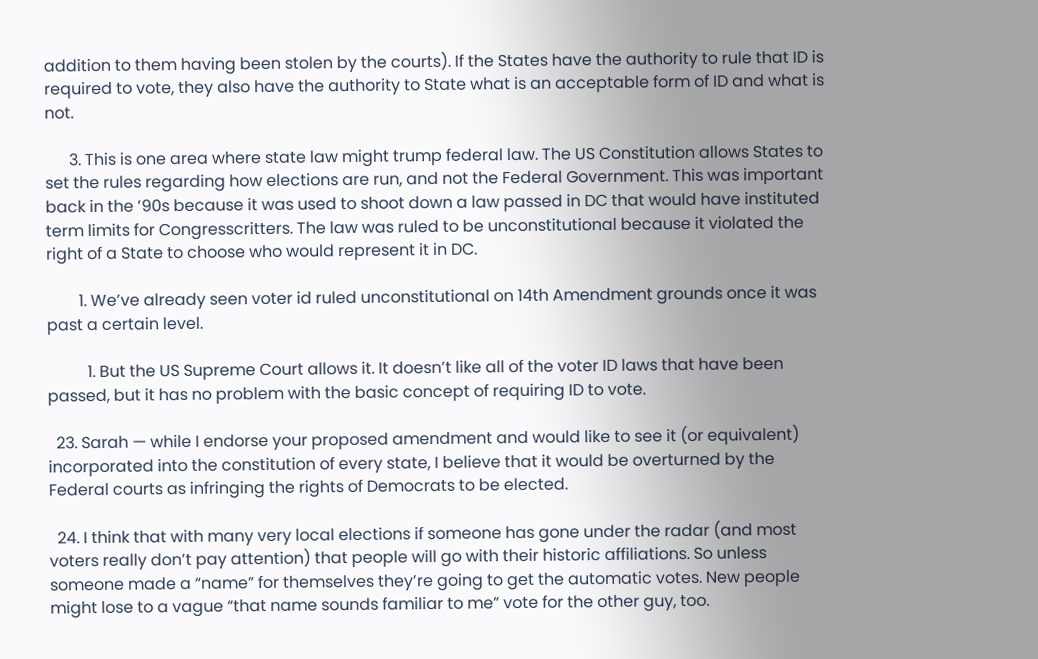addition to them having been stolen by the courts). If the States have the authority to rule that ID is required to vote, they also have the authority to State what is an acceptable form of ID and what is not.

      3. This is one area where state law might trump federal law. The US Constitution allows States to set the rules regarding how elections are run, and not the Federal Government. This was important back in the ’90s because it was used to shoot down a law passed in DC that would have instituted term limits for Congresscritters. The law was ruled to be unconstitutional because it violated the right of a State to choose who would represent it in DC.

        1. We’ve already seen voter id ruled unconstitutional on 14th Amendment grounds once it was past a certain level.

          1. But the US Supreme Court allows it. It doesn’t like all of the voter ID laws that have been passed, but it has no problem with the basic concept of requiring ID to vote.

  23. Sarah — while I endorse your proposed amendment and would like to see it (or equivalent) incorporated into the constitution of every state, I believe that it would be overturned by the Federal courts as infringing the rights of Democrats to be elected.

  24. I think that with many very local elections if someone has gone under the radar (and most voters really don’t pay attention) that people will go with their historic affiliations. So unless someone made a “name” for themselves they’re going to get the automatic votes. New people might lose to a vague “that name sounds familiar to me” vote for the other guy, too.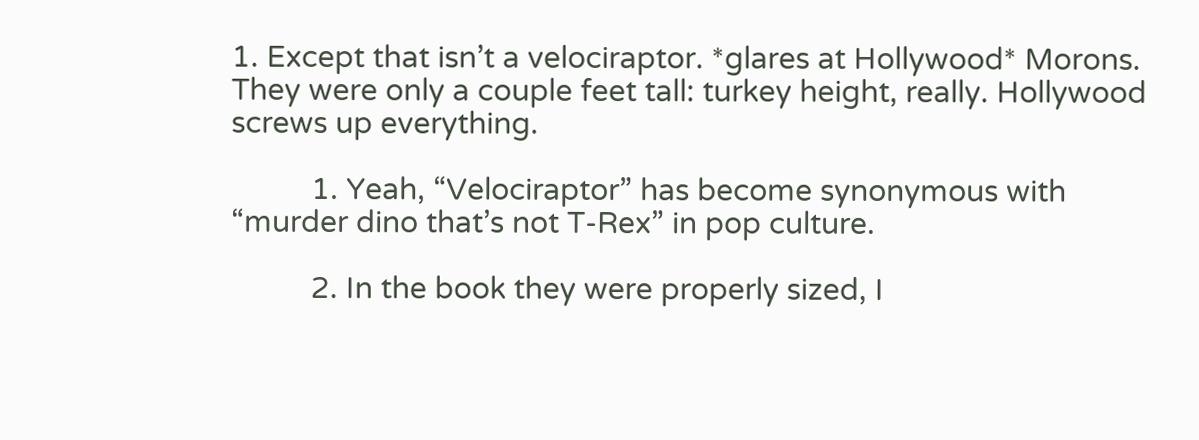1. Except that isn’t a velociraptor. *glares at Hollywood* Morons. They were only a couple feet tall: turkey height, really. Hollywood screws up everything.

          1. Yeah, “Velociraptor” has become synonymous with “murder dino that’s not T-Rex” in pop culture.

          2. In the book they were properly sized, I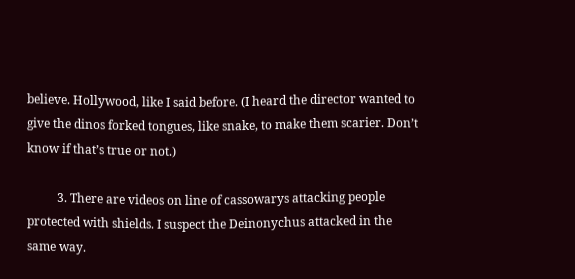believe. Hollywood, like I said before. (I heard the director wanted to give the dinos forked tongues, like snake, to make them scarier. Don’t know if that’s true or not.)

          3. There are videos on line of cassowarys attacking people protected with shields. I suspect the Deinonychus attacked in the same way.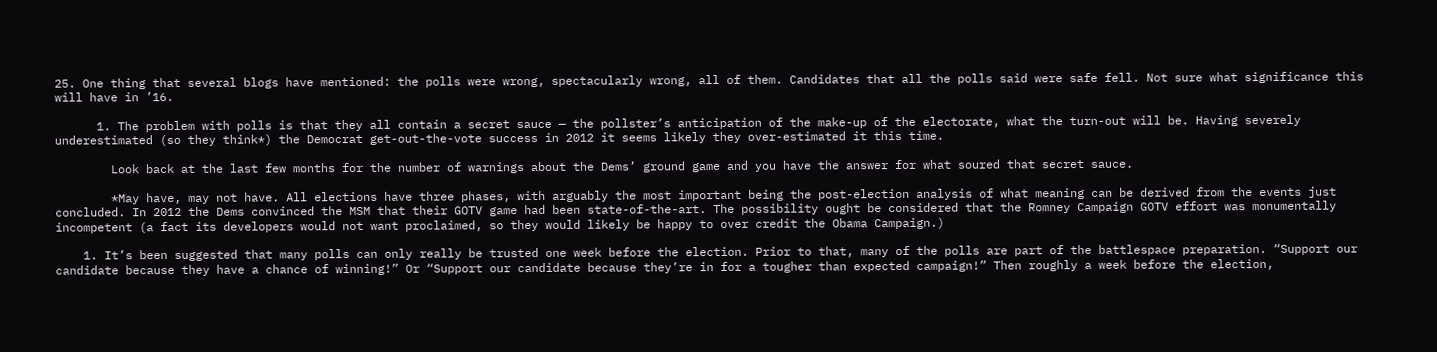25. One thing that several blogs have mentioned: the polls were wrong, spectacularly wrong, all of them. Candidates that all the polls said were safe fell. Not sure what significance this will have in ’16.

      1. The problem with polls is that they all contain a secret sauce — the pollster’s anticipation of the make-up of the electorate, what the turn-out will be. Having severely underestimated (so they think*) the Democrat get-out-the-vote success in 2012 it seems likely they over-estimated it this time.

        Look back at the last few months for the number of warnings about the Dems’ ground game and you have the answer for what soured that secret sauce.

        *May have, may not have. All elections have three phases, with arguably the most important being the post-election analysis of what meaning can be derived from the events just concluded. In 2012 the Dems convinced the MSM that their GOTV game had been state-of-the-art. The possibility ought be considered that the Romney Campaign GOTV effort was monumentally incompetent (a fact its developers would not want proclaimed, so they would likely be happy to over credit the Obama Campaign.)

    1. It’s been suggested that many polls can only really be trusted one week before the election. Prior to that, many of the polls are part of the battlespace preparation. “Support our candidate because they have a chance of winning!” Or “Support our candidate because they’re in for a tougher than expected campaign!” Then roughly a week before the election,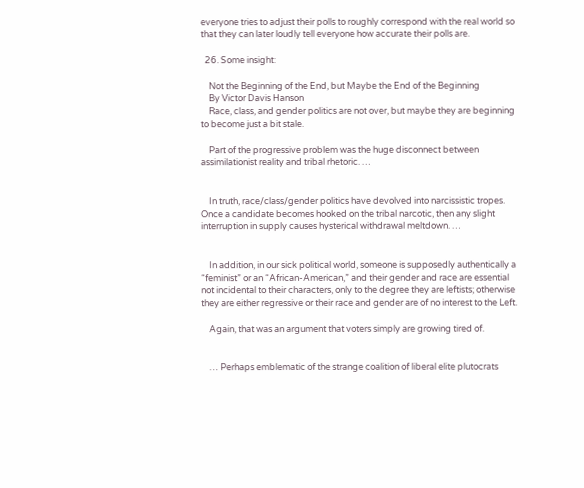everyone tries to adjust their polls to roughly correspond with the real world so that they can later loudly tell everyone how accurate their polls are.

  26. Some insight:

    Not the Beginning of the End, but Maybe the End of the Beginning
    By Victor Davis Hanson
    Race, class, and gender politics are not over, but maybe they are beginning to become just a bit stale.

    Part of the progressive problem was the huge disconnect between assimilationist reality and tribal rhetoric. …


    In truth, race/class/gender politics have devolved into narcissistic tropes. Once a candidate becomes hooked on the tribal narcotic, then any slight interruption in supply causes hysterical withdrawal meltdown. …


    In addition, in our sick political world, someone is supposedly authentically a “feminist” or an “African-American,” and their gender and race are essential not incidental to their characters, only to the degree they are leftists; otherwise they are either regressive or their race and gender are of no interest to the Left.

    Again, that was an argument that voters simply are growing tired of.


    … Perhaps emblematic of the strange coalition of liberal elite plutocrats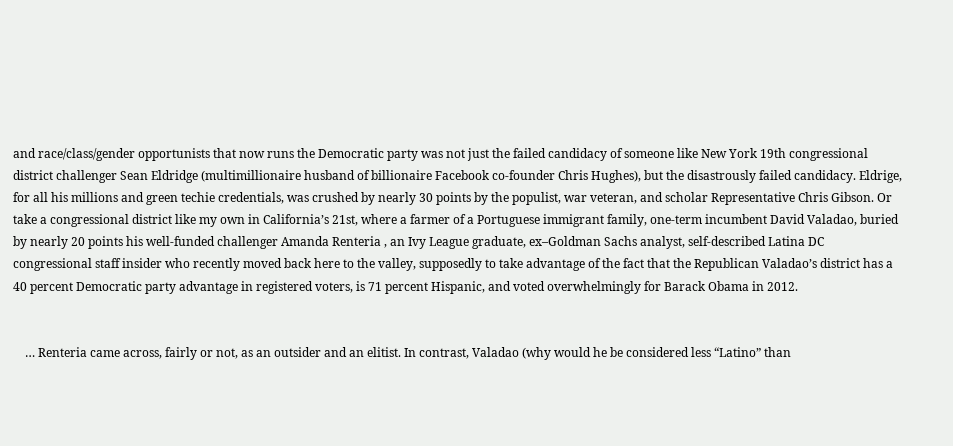and race/class/gender opportunists that now runs the Democratic party was not just the failed candidacy of someone like New York 19th congressional district challenger Sean Eldridge (multimillionaire husband of billionaire Facebook co-founder Chris Hughes), but the disastrously failed candidacy. Eldrige, for all his millions and green techie credentials, was crushed by nearly 30 points by the populist, war veteran, and scholar Representative Chris Gibson. Or take a congressional district like my own in California’s 21st, where a farmer of a Portuguese immigrant family, one-term incumbent David Valadao, buried by nearly 20 points his well-funded challenger Amanda Renteria , an Ivy League graduate, ex–Goldman Sachs analyst, self-described Latina DC congressional staff insider who recently moved back here to the valley, supposedly to take advantage of the fact that the Republican Valadao’s district has a 40 percent Democratic party advantage in registered voters, is 71 percent Hispanic, and voted overwhelmingly for Barack Obama in 2012.


    … Renteria came across, fairly or not, as an outsider and an elitist. In contrast, Valadao (why would he be considered less “Latino” than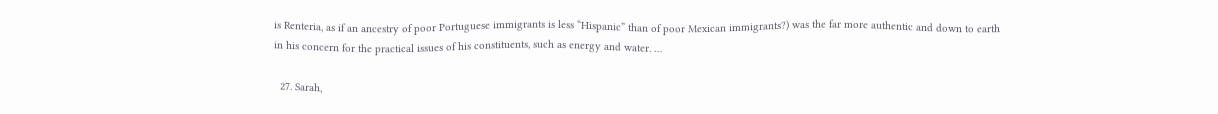is Renteria, as if an ancestry of poor Portuguese immigrants is less “Hispanic” than of poor Mexican immigrants?) was the far more authentic and down to earth in his concern for the practical issues of his constituents, such as energy and water. …

  27. Sarah,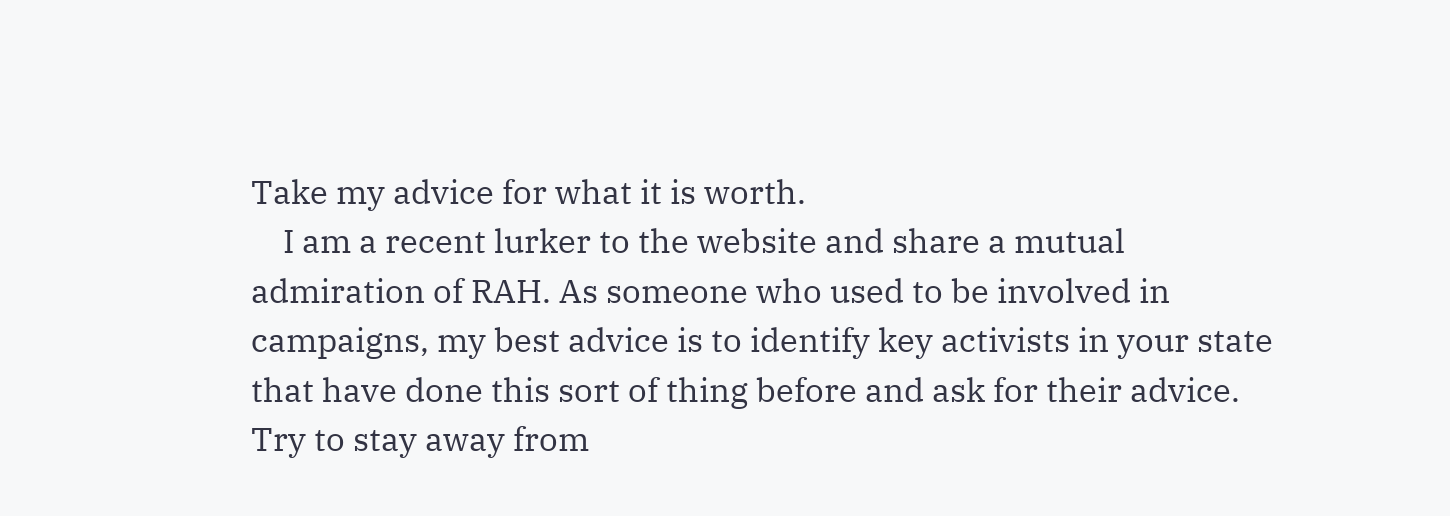Take my advice for what it is worth.
    I am a recent lurker to the website and share a mutual admiration of RAH. As someone who used to be involved in campaigns, my best advice is to identify key activists in your state that have done this sort of thing before and ask for their advice. Try to stay away from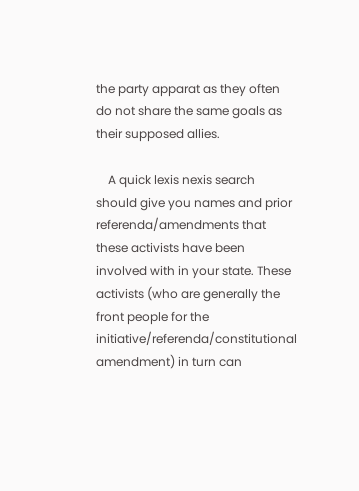the party apparat as they often do not share the same goals as their supposed allies.

    A quick lexis nexis search should give you names and prior referenda/amendments that these activists have been involved with in your state. These activists (who are generally the front people for the initiative/referenda/constitutional amendment) in turn can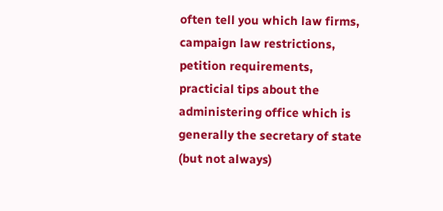often tell you which law firms, campaign law restrictions, petition requirements, practicial tips about the administering office which is generally the secretary of state (but not always)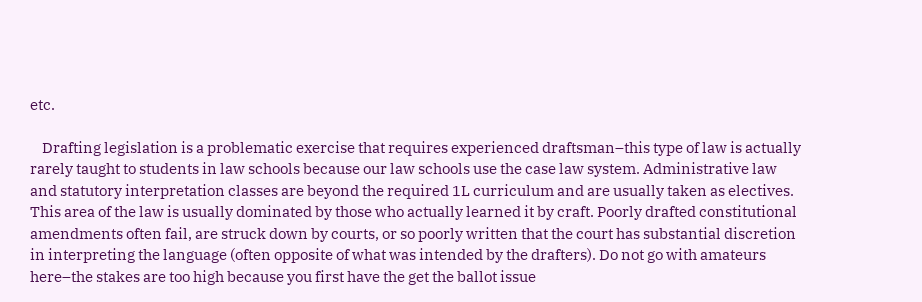etc.

    Drafting legislation is a problematic exercise that requires experienced draftsman–this type of law is actually rarely taught to students in law schools because our law schools use the case law system. Administrative law and statutory interpretation classes are beyond the required 1L curriculum and are usually taken as electives. This area of the law is usually dominated by those who actually learned it by craft. Poorly drafted constitutional amendments often fail, are struck down by courts, or so poorly written that the court has substantial discretion in interpreting the language (often opposite of what was intended by the drafters). Do not go with amateurs here–the stakes are too high because you first have the get the ballot issue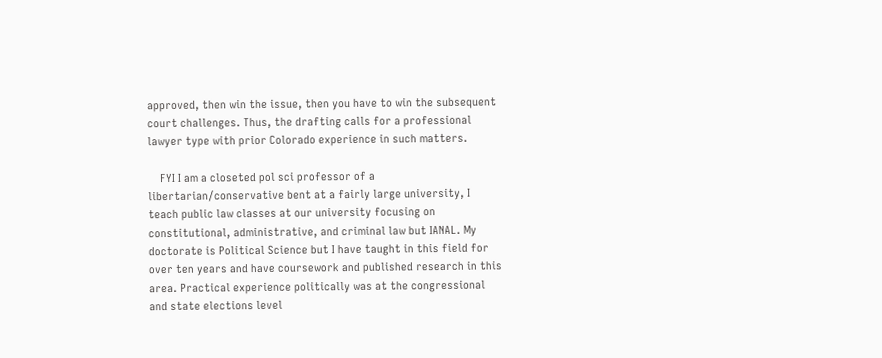approved, then win the issue, then you have to win the subsequent court challenges. Thus, the drafting calls for a professional lawyer type with prior Colorado experience in such matters.

    FYI I am a closeted pol sci professor of a libertarian/conservative bent at a fairly large university, I teach public law classes at our university focusing on constitutional, administrative, and criminal law but IANAL. My doctorate is Political Science but I have taught in this field for over ten years and have coursework and published research in this area. Practical experience politically was at the congressional and state elections level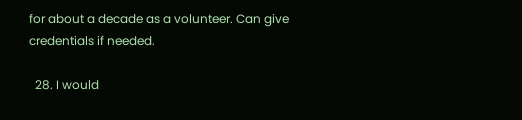for about a decade as a volunteer. Can give credentials if needed.

  28. I would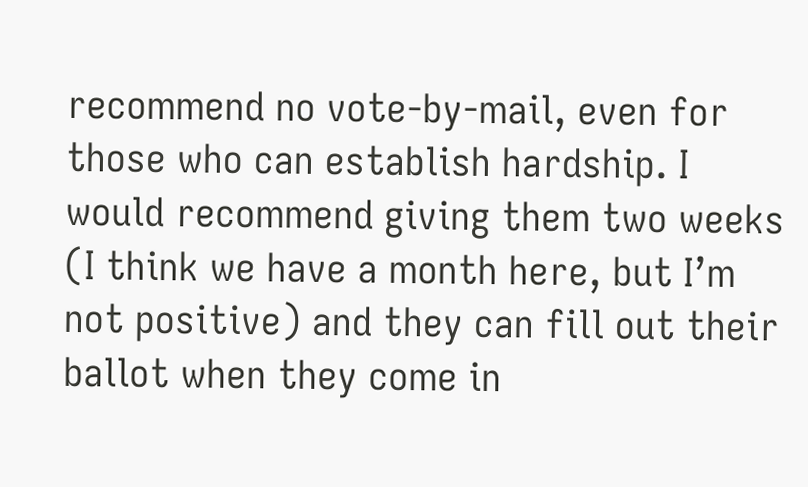recommend no vote-by-mail, even for those who can establish hardship. I would recommend giving them two weeks (I think we have a month here, but I’m not positive) and they can fill out their ballot when they come in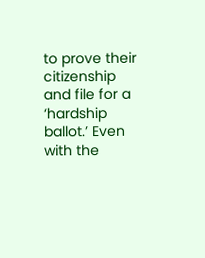to prove their citizenship and file for a ‘hardship ballot.’ Even with the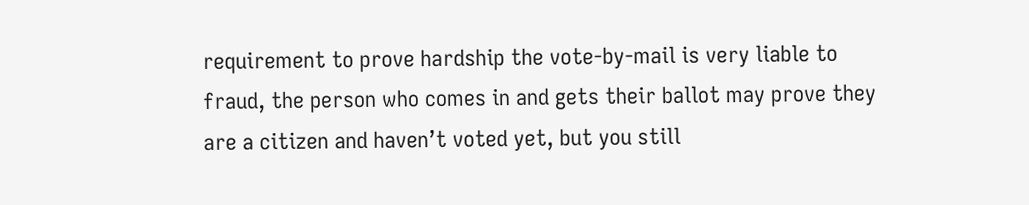requirement to prove hardship the vote-by-mail is very liable to fraud, the person who comes in and gets their ballot may prove they are a citizen and haven’t voted yet, but you still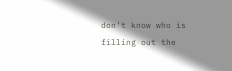don’t know who is filling out the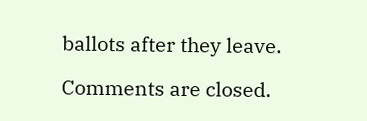ballots after they leave.

Comments are closed.